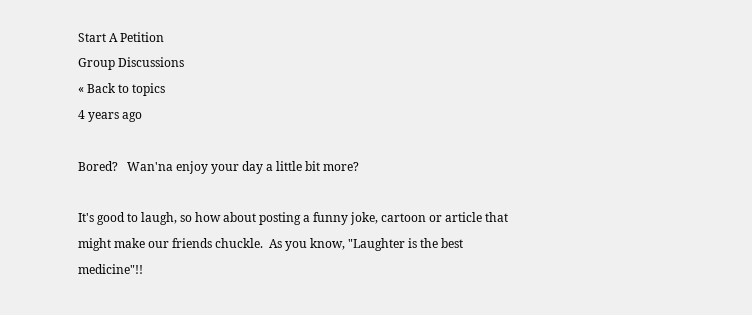Start A Petition
Group Discussions
« Back to topics
4 years ago

Bored?   Wan'na enjoy your day a little bit more?

It's good to laugh, so how about posting a funny joke, cartoon or article that might make our friends chuckle.  As you know, "Laughter is the best medicine"!!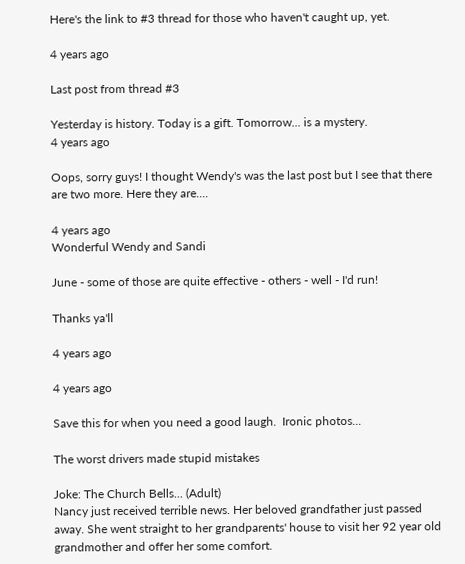Here's the link to #3 thread for those who haven't caught up, yet.

4 years ago

Last post from thread #3

Yesterday is history. Today is a gift. Tomorrow... is a mystery.
4 years ago

Oops, sorry guys! I thought Wendy's was the last post but I see that there are two more. Here they are....

4 years ago
Wonderful Wendy and Sandi

June - some of those are quite effective - others - well - I'd run!

Thanks ya'll

4 years ago

4 years ago

Save this for when you need a good laugh.  Ironic photos...

The worst drivers made stupid mistakes

Joke: The Church Bells... (Adult)
Nancy just received terrible news. Her beloved grandfather just passed away. She went straight to her grandparents' house to visit her 92 year old grandmother and offer her some comfort.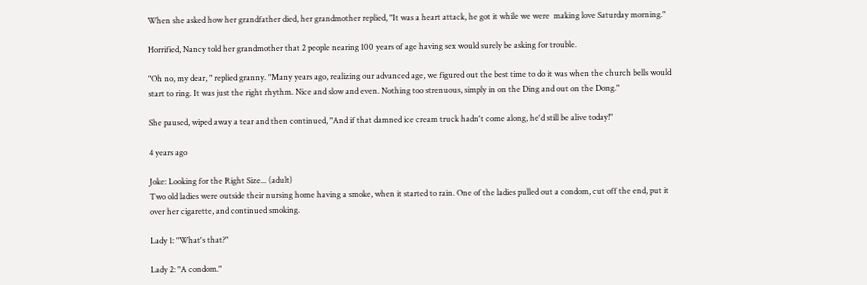When she asked how her grandfather died, her grandmother replied, "It was a heart attack, he got it while we were  making love Saturday morning."

Horrified, Nancy told her grandmother that 2 people nearing 100 years of age having sex would surely be asking for trouble.

"Oh no, my dear, " replied granny. "Many years ago, realizing our advanced age, we figured out the best time to do it was when the church bells would start to ring. It was just the right rhythm. Nice and slow and even. Nothing too strenuous, simply in on the Ding and out on the Dong."

She paused, wiped away a tear and then continued, "And if that damned ice cream truck hadn't come along, he'd still be alive today!"

4 years ago

Joke: Looking for the Right Size... (adult)
Two old ladies were outside their nursing home having a smoke, when it started to rain. One of the ladies pulled out a condom, cut off the end, put it over her cigarette, and continued smoking.

Lady 1: "What's that?"

Lady 2: "A condom."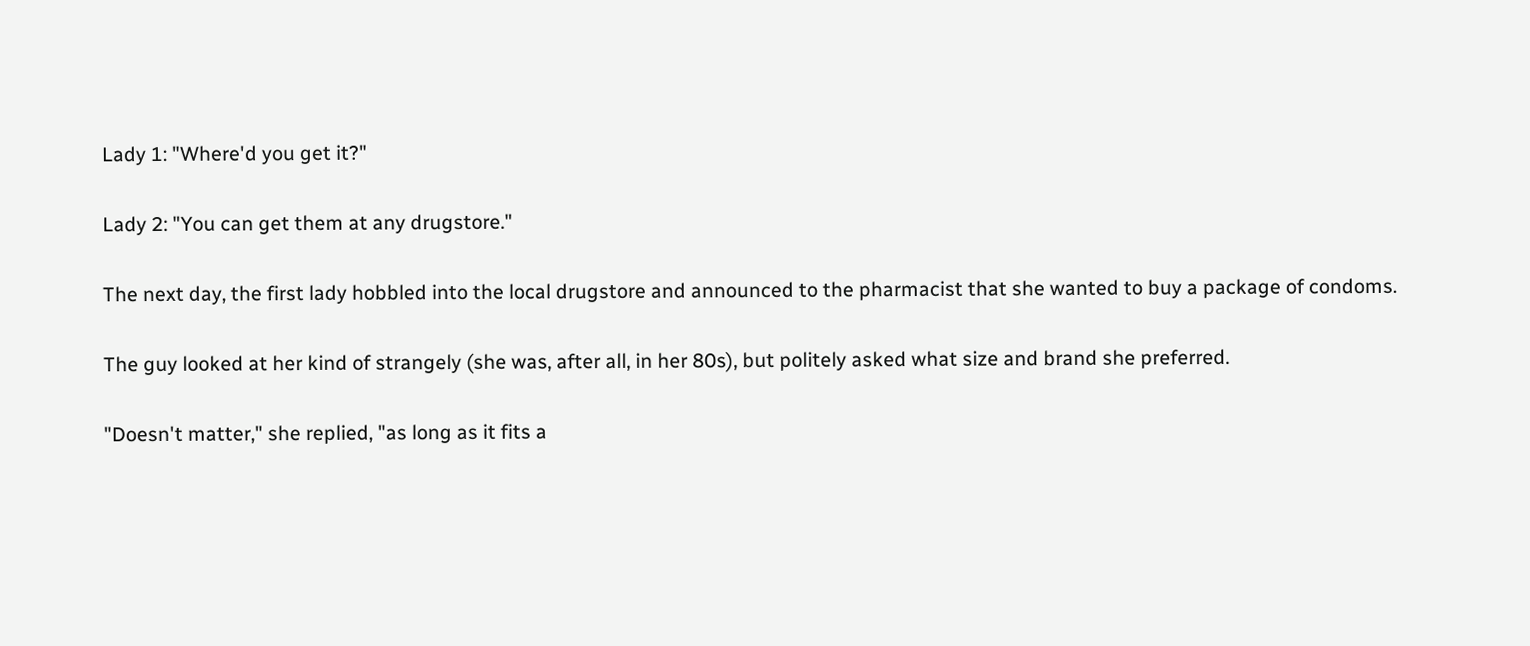Lady 1: "Where'd you get it?"

Lady 2: "You can get them at any drugstore."

The next day, the first lady hobbled into the local drugstore and announced to the pharmacist that she wanted to buy a package of condoms.

The guy looked at her kind of strangely (she was, after all, in her 80s), but politely asked what size and brand she preferred.

"Doesn't matter," she replied, "as long as it fits a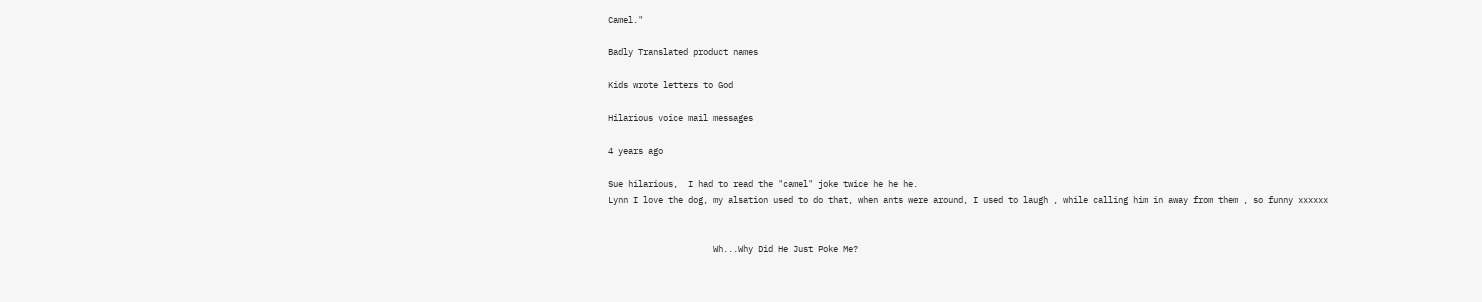Camel."

Badly Translated product names

Kids wrote letters to God

Hilarious voice mail messages

4 years ago

Sue hilarious,  I had to read the "camel" joke twice he he he.
Lynn I love the dog, my alsation used to do that, when ants were around, I used to laugh , while calling him in away from them , so funny xxxxxx


                     Wh...Why Did He Just Poke Me?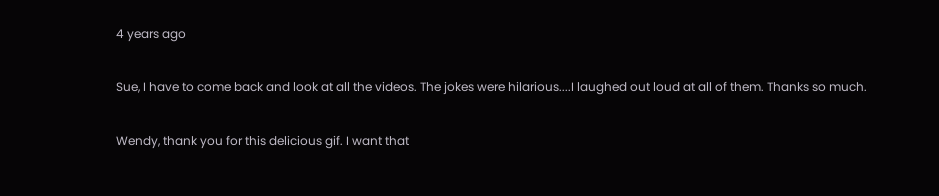4 years ago

Sue, I have to come back and look at all the videos. The jokes were hilarious....I laughed out loud at all of them. Thanks so much.

Wendy, thank you for this delicious gif. I want that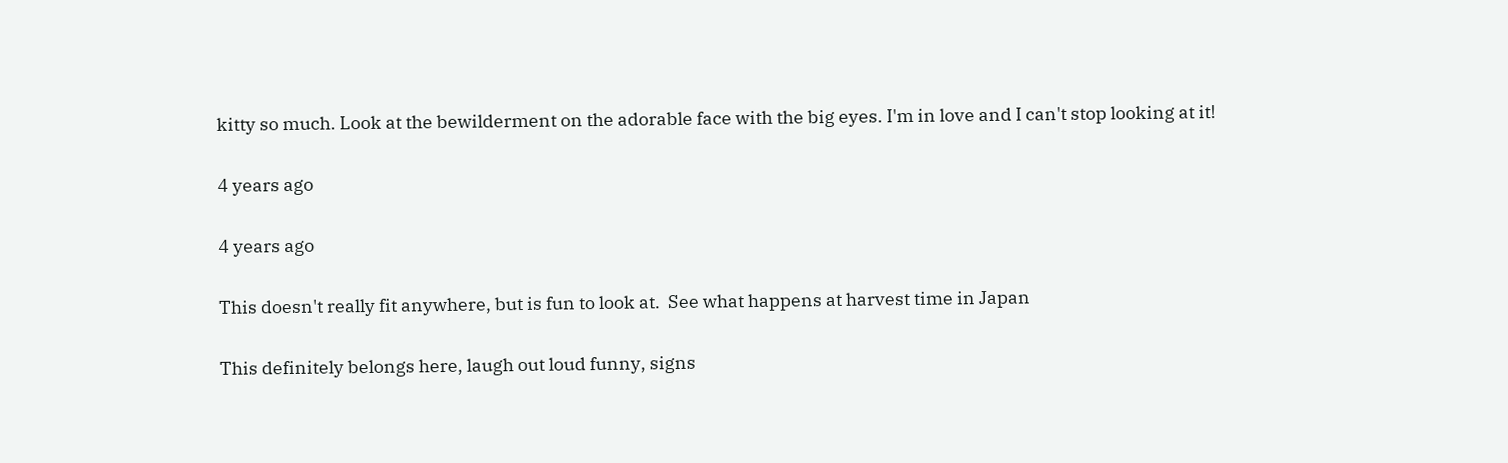kitty so much. Look at the bewilderment on the adorable face with the big eyes. I'm in love and I can't stop looking at it!

4 years ago

4 years ago

This doesn't really fit anywhere, but is fun to look at.  See what happens at harvest time in Japan

This definitely belongs here, laugh out loud funny, signs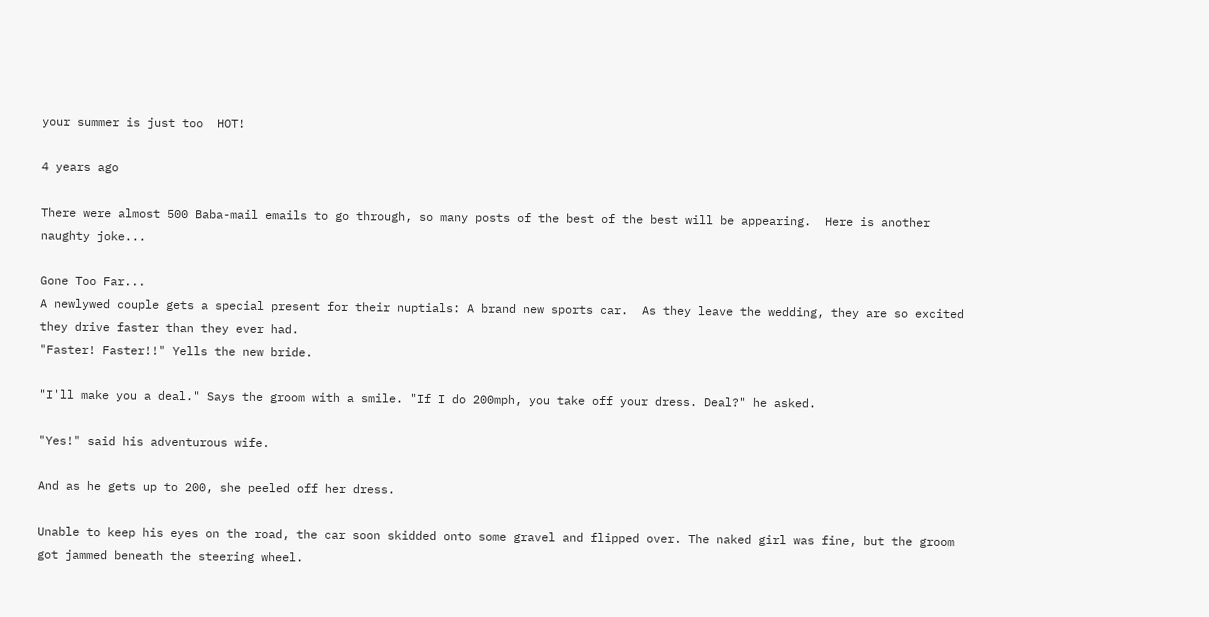your summer is just too  HOT!

4 years ago

There were almost 500 Baba-mail emails to go through, so many posts of the best of the best will be appearing.  Here is another naughty joke...

Gone Too Far...
A newlywed couple gets a special present for their nuptials: A brand new sports car.  As they leave the wedding, they are so excited they drive faster than they ever had.
"Faster! Faster!!" Yells the new bride.

"I'll make you a deal." Says the groom with a smile. "If I do 200mph, you take off your dress. Deal?" he asked.

"Yes!" said his adventurous wife.

And as he gets up to 200, she peeled off her dress.

Unable to keep his eyes on the road, the car soon skidded onto some gravel and flipped over. The naked girl was fine, but the groom got jammed beneath the steering wheel.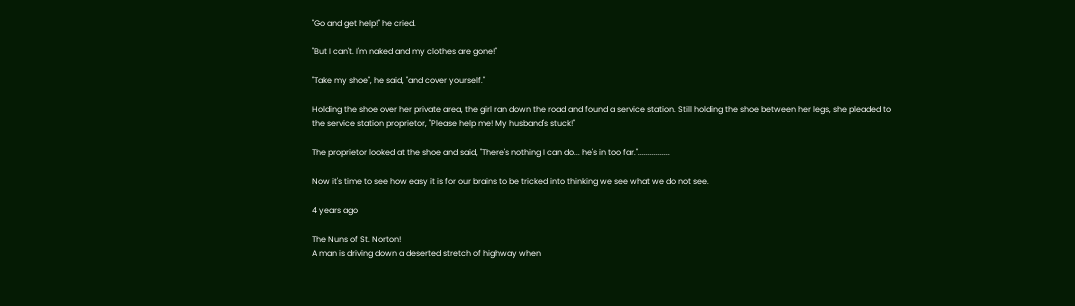"Go and get help!" he cried.

"But I can't. I'm naked and my clothes are gone!"

"Take my shoe", he said, "and cover yourself."

Holding the shoe over her private area, the girl ran down the road and found a service station. Still holding the shoe between her legs, she pleaded to the service station proprietor, "Please help me! My husband's stuck!"

The proprietor looked at the shoe and said, "There's nothing I can do... he's in too far."................

Now it's time to see how easy it is for our brains to be tricked into thinking we see what we do not see.

4 years ago

The Nuns of St. Norton!
A man is driving down a deserted stretch of highway when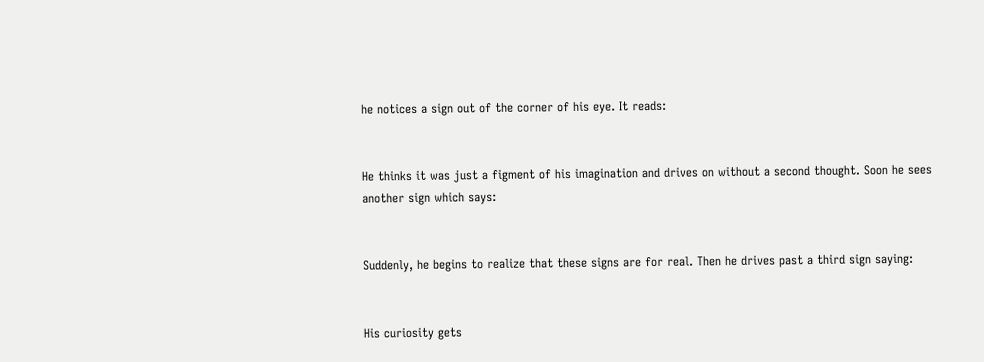he notices a sign out of the corner of his eye. It reads:


He thinks it was just a figment of his imagination and drives on without a second thought. Soon he sees another sign which says:


Suddenly, he begins to realize that these signs are for real. Then he drives past a third sign saying:


His curiosity gets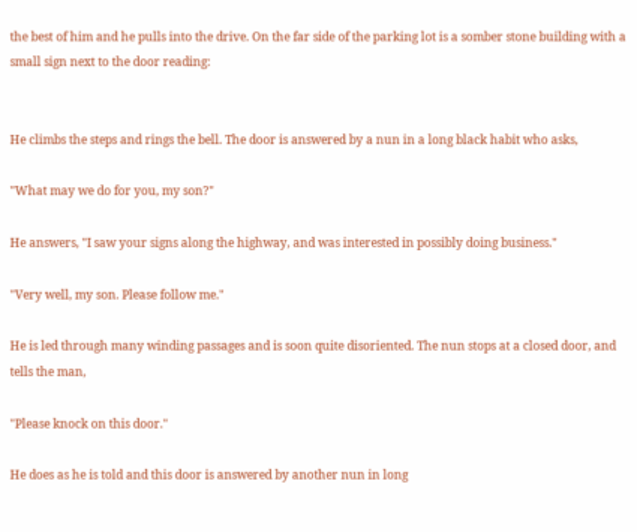the best of him and he pulls into the drive. On the far side of the parking lot is a somber stone building with a small sign next to the door reading:


He climbs the steps and rings the bell. The door is answered by a nun in a long black habit who asks,

"What may we do for you, my son?"

He answers, "I saw your signs along the highway, and was interested in possibly doing business."

"Very well, my son. Please follow me."

He is led through many winding passages and is soon quite disoriented. The nun stops at a closed door, and tells the man,

"Please knock on this door."

He does as he is told and this door is answered by another nun in long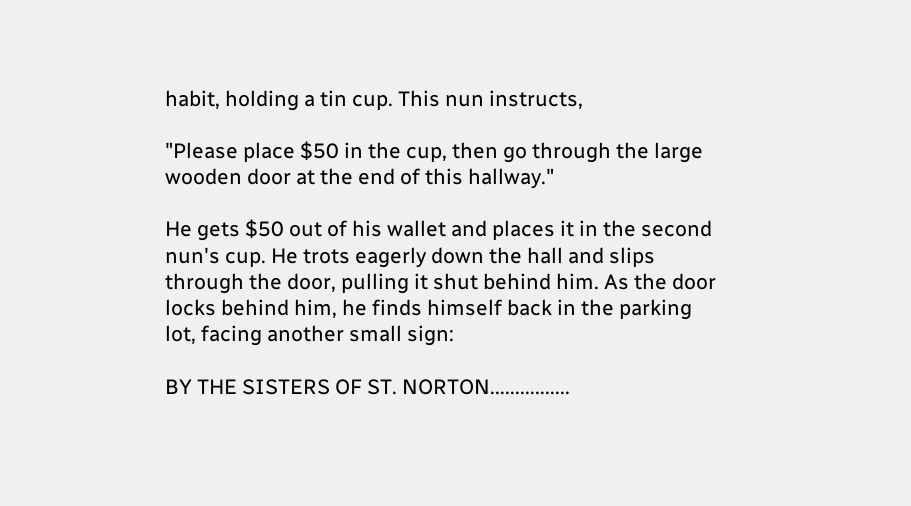habit, holding a tin cup. This nun instructs,

"Please place $50 in the cup, then go through the large wooden door at the end of this hallway."

He gets $50 out of his wallet and places it in the second nun's cup. He trots eagerly down the hall and slips through the door, pulling it shut behind him. As the door locks behind him, he finds himself back in the parking lot, facing another small sign:

BY THE SISTERS OF ST. NORTON................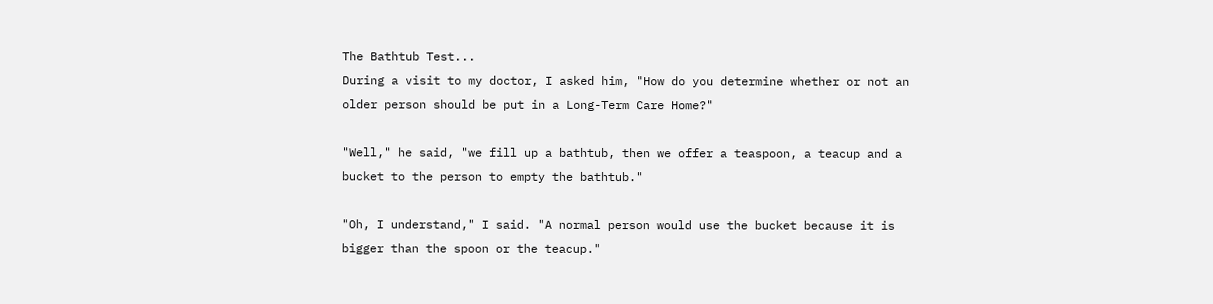The Bathtub Test...
During a visit to my doctor, I asked him, "How do you determine whether or not an older person should be put in a Long-Term Care Home?"

"Well," he said, "we fill up a bathtub, then we offer a teaspoon, a teacup and a bucket to the person to empty the bathtub."

"Oh, I understand," I said. "A normal person would use the bucket because it is bigger than the spoon or the teacup."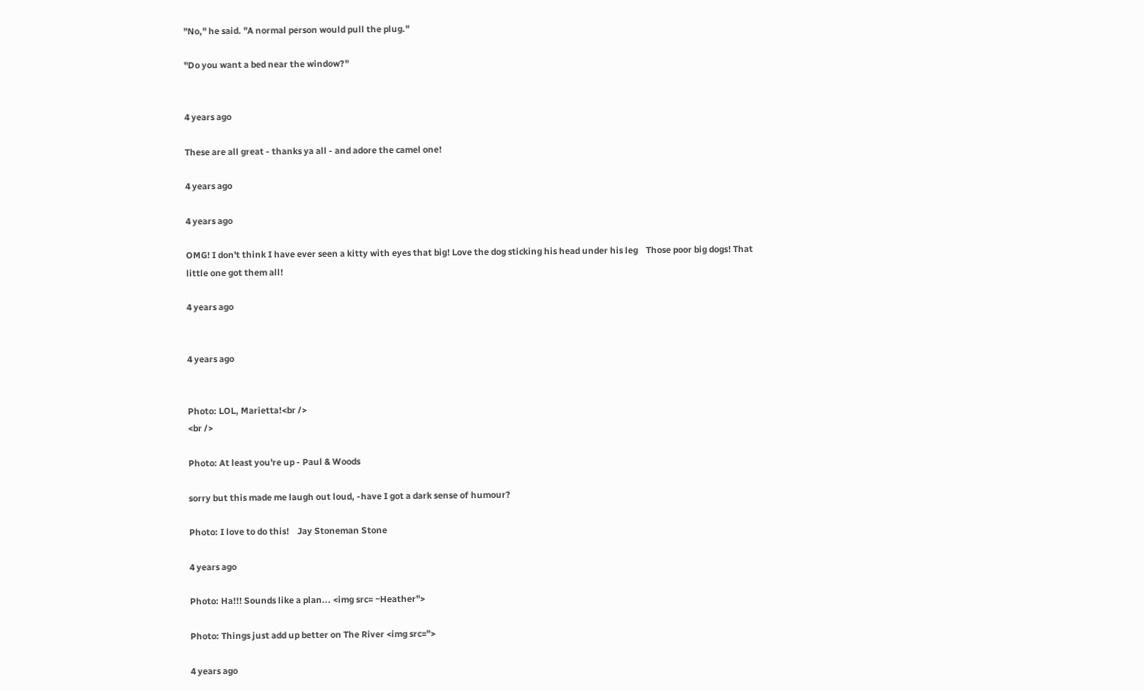"No," he said. "A normal person would pull the plug."

"Do you want a bed near the window?"


4 years ago

These are all great - thanks ya all - and adore the camel one!

4 years ago

4 years ago

OMG! I don't think I have ever seen a kitty with eyes that big! Love the dog sticking his head under his leg    Those poor big dogs! That little one got them all!

4 years ago


4 years ago


Photo: LOL, Marietta!<br />
<br />

Photo: At least you're up - Paul & Woods

sorry but this made me laugh out loud, -have I got a dark sense of humour?

Photo: I love to do this!    Jay Stoneman Stone

4 years ago

Photo: Ha!!! Sounds like a plan... <img src= ~Heather">

Photo: Things just add up better on The River <img src=">

4 years ago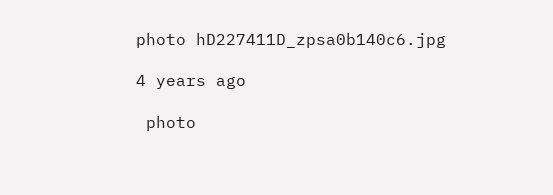photo hD227411D_zpsa0b140c6.jpg

4 years ago

 photo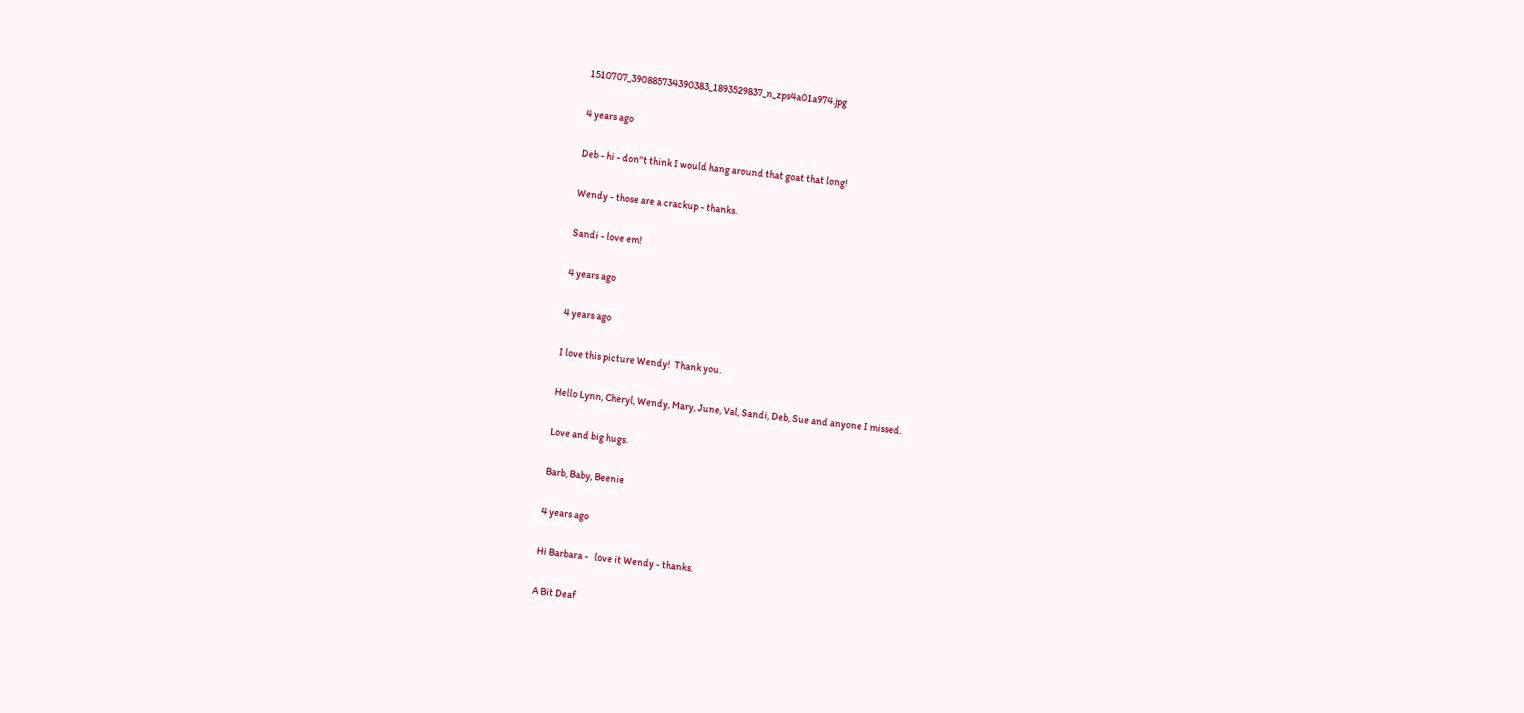1510707_390885734390383_1893529837_n_zps4a01a974.jpg

4 years ago

Deb - hi - don''t think I would hang around that goat that long!

Wendy - those are a crackup - thanks.

Sandi - love em!

4 years ago

4 years ago

I love this picture Wendy!  Thank you.

Hello Lynn, Cheryl, Wendy, Mary, June, Val, Sandi, Deb, Sue and anyone I missed.

Love and big hugs.

Barb, Baby, Beenie

4 years ago

Hi Barbara -   love it Wendy - thanks.

A Bit Deaf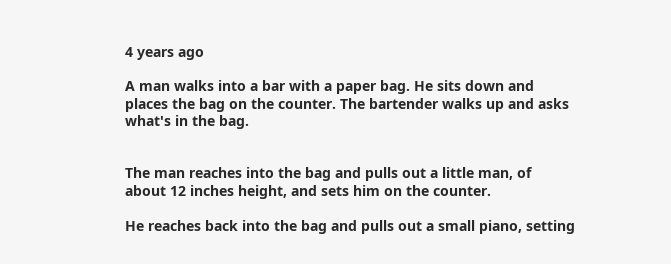4 years ago

A man walks into a bar with a paper bag. He sits down and places the bag on the counter. The bartender walks up and asks what's in the bag.


The man reaches into the bag and pulls out a little man, of about 12 inches height, and sets him on the counter.

He reaches back into the bag and pulls out a small piano, setting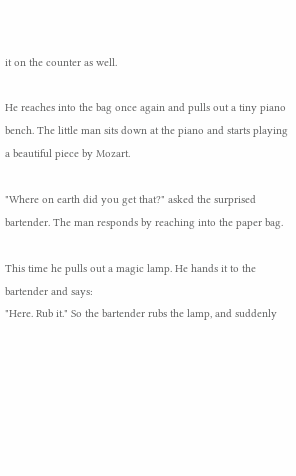it on the counter as well.

He reaches into the bag once again and pulls out a tiny piano bench. The little man sits down at the piano and starts playing a beautiful piece by Mozart.

"Where on earth did you get that?" asked the surprised bartender. The man responds by reaching into the paper bag.

This time he pulls out a magic lamp. He hands it to the bartender and says:
"Here. Rub it." So the bartender rubs the lamp, and suddenly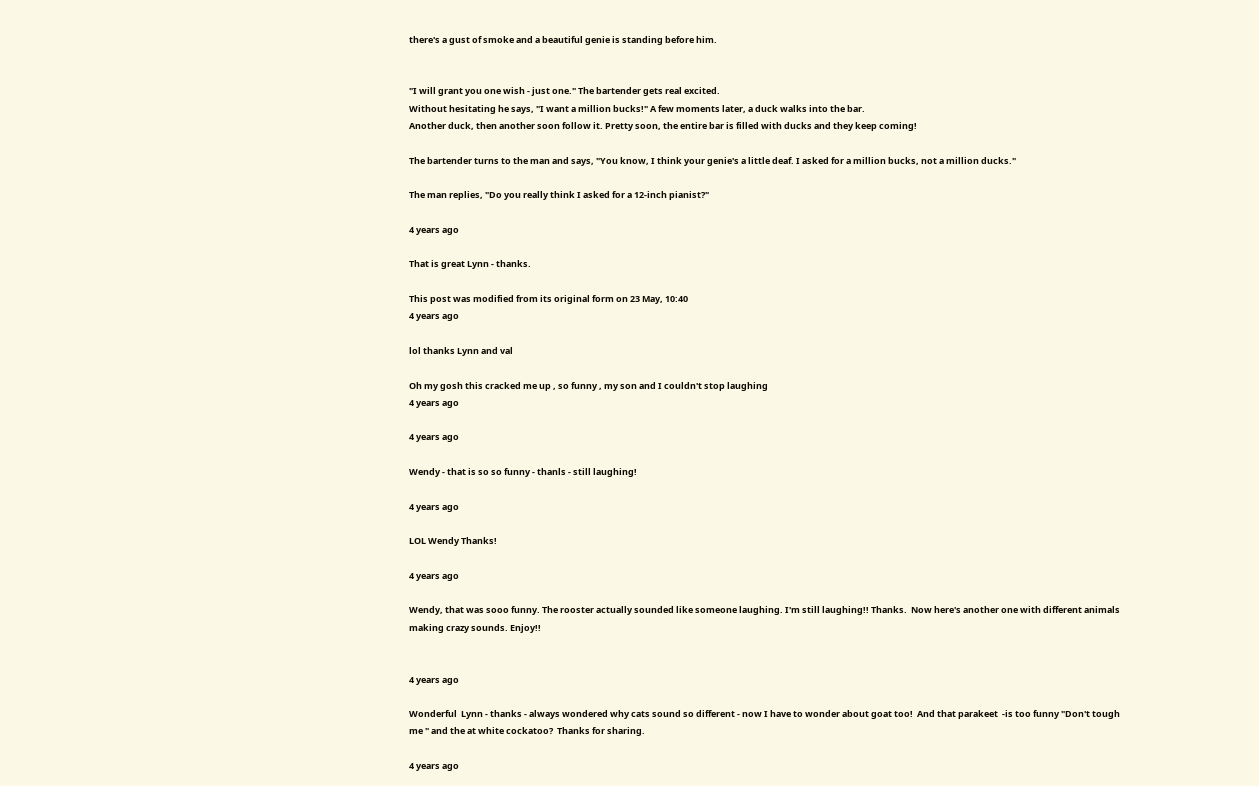there's a gust of smoke and a beautiful genie is standing before him.


"I will grant you one wish - just one." The bartender gets real excited.
Without hesitating he says, "I want a million bucks!" A few moments later, a duck walks into the bar.
Another duck, then another soon follow it. Pretty soon, the entire bar is filled with ducks and they keep coming!

The bartender turns to the man and says, "You know, I think your genie's a little deaf. I asked for a million bucks, not a million ducks."

The man replies, "Do you really think I asked for a 12-inch pianist?"

4 years ago

That is great Lynn - thanks.

This post was modified from its original form on 23 May, 10:40
4 years ago

lol thanks Lynn and val

Oh my gosh this cracked me up , so funny , my son and I couldn't stop laughing
4 years ago

4 years ago

Wendy - that is so so funny - thanls - still laughing!

4 years ago

LOL Wendy Thanks!

4 years ago

Wendy, that was sooo funny. The rooster actually sounded like someone laughing. I'm still laughing!! Thanks.  Now here's another one with different animals making crazy sounds. Enjoy!!


4 years ago

Wonderful  Lynn - thanks - always wondered why cats sound so different - now I have to wonder about goat too!  And that parakeet  -is too funny "Don't tough me " and the at white cockatoo?  Thanks for sharing.

4 years ago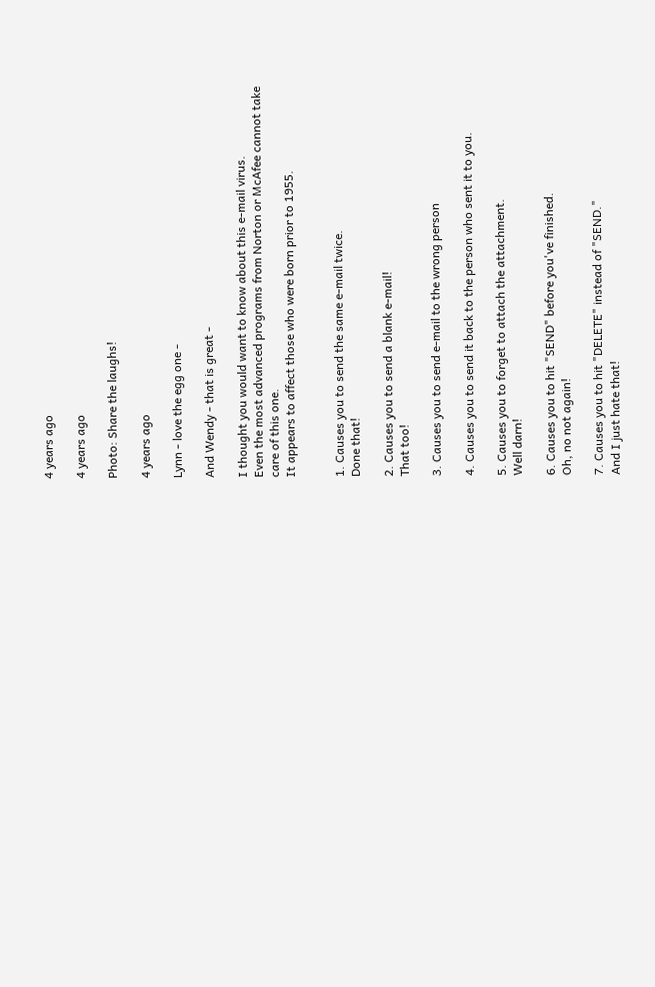4 years ago

4 years ago

Photo: Share the laughs!

4 years ago

Lynn - love the egg one -

And Wendy - that is great -

I thought you would want to know about this e-mail virus.
Even the most advanced programs from Norton or McAfee cannot take care of this one.
It appears to affect those who were born prior to 1955.


1. Causes you to send the same e-mail twice.
Done that!

2. Causes you to send a blank e-mail!
That too!

3. Causes you to send e-mail to the wrong person

4. Causes you to send it back to the person who sent it to you.

5. Causes you to forget to attach the attachment.
Well darn!

6. Causes you to hit "SEND" before you've finished.
Oh, no not again!

7. Causes you to hit "DELETE" instead of "SEND."
And I just hate that!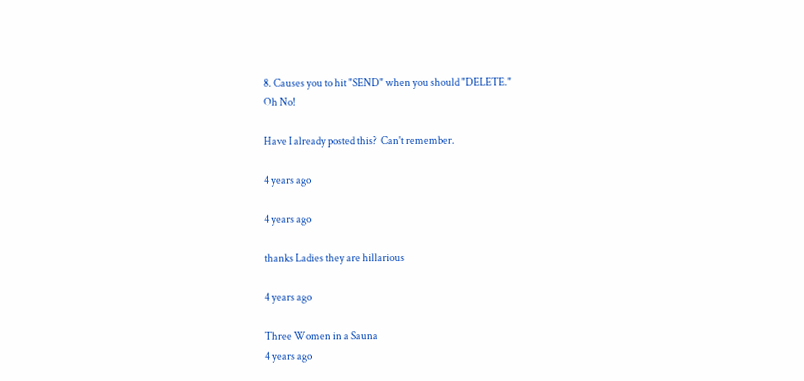8. Causes you to hit "SEND" when you should "DELETE."
Oh No!

Have I already posted this?  Can't remember.

4 years ago

4 years ago

thanks Ladies they are hillarious

4 years ago

Three Women in a Sauna
4 years ago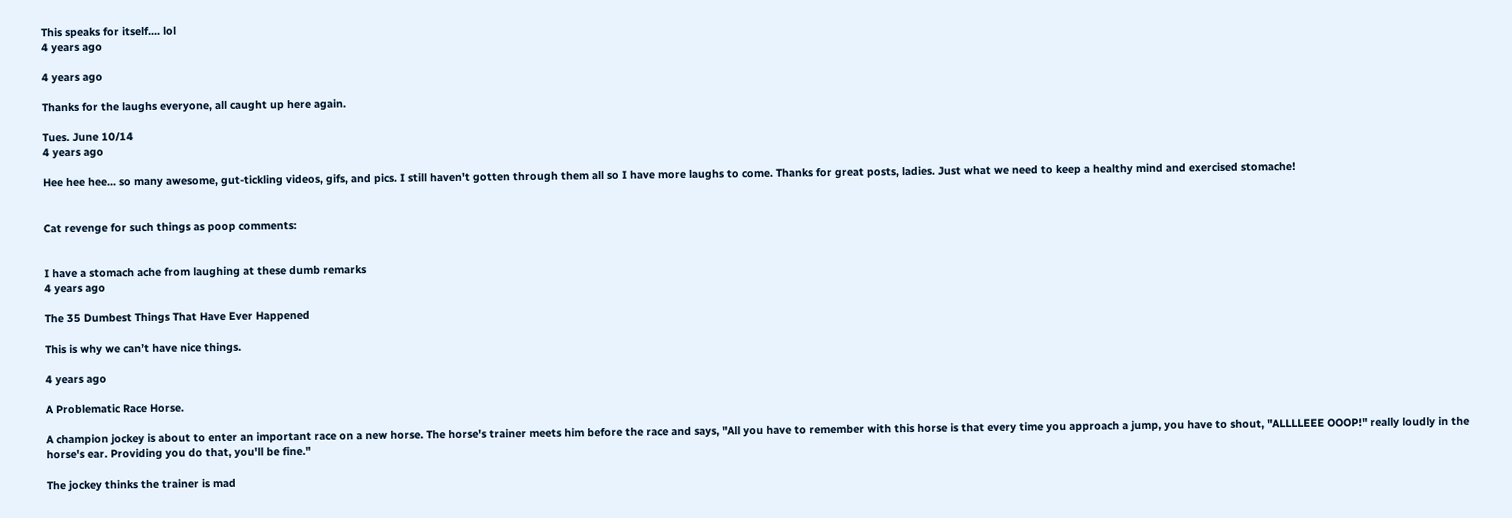This speaks for itself.... lol
4 years ago

4 years ago

Thanks for the laughs everyone, all caught up here again.

Tues. June 10/14
4 years ago

Hee hee hee... so many awesome, gut-tickling videos, gifs, and pics. I still haven't gotten through them all so I have more laughs to come. Thanks for great posts, ladies. Just what we need to keep a healthy mind and exercised stomache!


Cat revenge for such things as poop comments:


I have a stomach ache from laughing at these dumb remarks
4 years ago

The 35 Dumbest Things That Have Ever Happened

This is why we can’t have nice things.

4 years ago

A Problematic Race Horse.

A champion jockey is about to enter an important race on a new horse. The horse's trainer meets him before the race and says, "All you have to remember with this horse is that every time you approach a jump, you have to shout, "ALLLLEEE OOOP!" really loudly in the horse's ear. Providing you do that, you'll be fine."

The jockey thinks the trainer is mad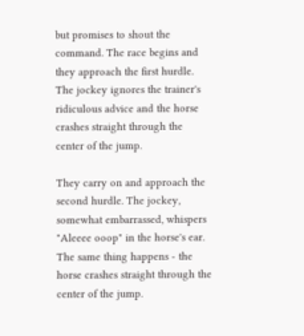but promises to shout the command. The race begins and they approach the first hurdle. The jockey ignores the trainer's ridiculous advice and the horse crashes straight through the center of the jump.

They carry on and approach the second hurdle. The jockey, somewhat embarrassed, whispers "Aleeee ooop" in the horse's ear. The same thing happens - the horse crashes straight through the center of the jump.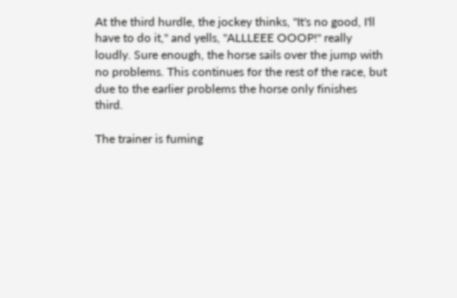At the third hurdle, the jockey thinks, "It's no good, I'll have to do it," and yells, "ALLLEEE OOOP!" really loudly. Sure enough, the horse sails over the jump with no problems. This continues for the rest of the race, but due to the earlier problems the horse only finishes third.

The trainer is fuming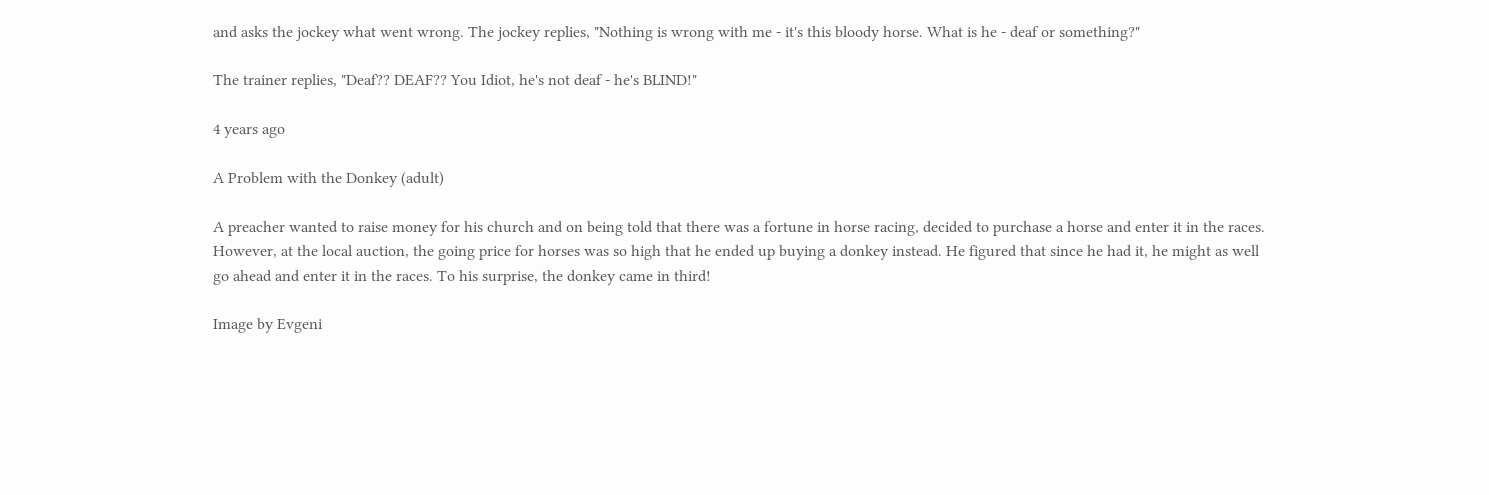and asks the jockey what went wrong. The jockey replies, "Nothing is wrong with me - it's this bloody horse. What is he - deaf or something?"

The trainer replies, "Deaf?? DEAF?? You Idiot, he's not deaf - he's BLIND!"

4 years ago

A Problem with the Donkey (adult)

A preacher wanted to raise money for his church and on being told that there was a fortune in horse racing, decided to purchase a horse and enter it in the races. However, at the local auction, the going price for horses was so high that he ended up buying a donkey instead. He figured that since he had it, he might as well go ahead and enter it in the races. To his surprise, the donkey came in third!

Image by Evgeni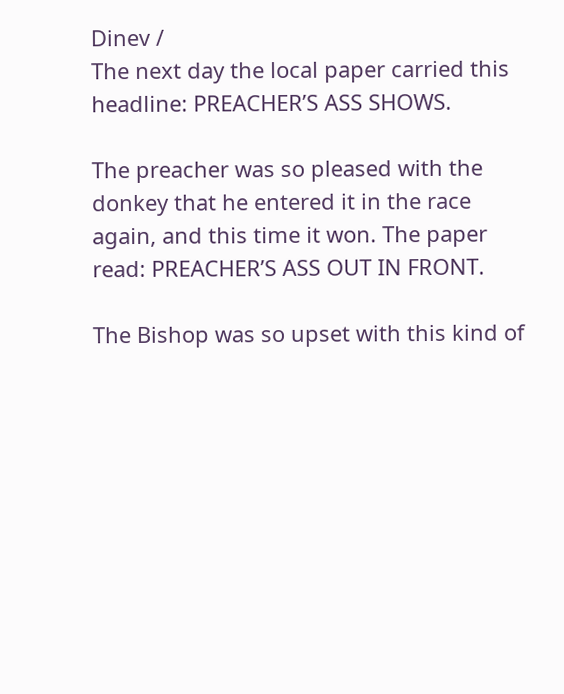Dinev /
The next day the local paper carried this headline: PREACHER’S ASS SHOWS.

The preacher was so pleased with the donkey that he entered it in the race again, and this time it won. The paper read: PREACHER’S ASS OUT IN FRONT.

The Bishop was so upset with this kind of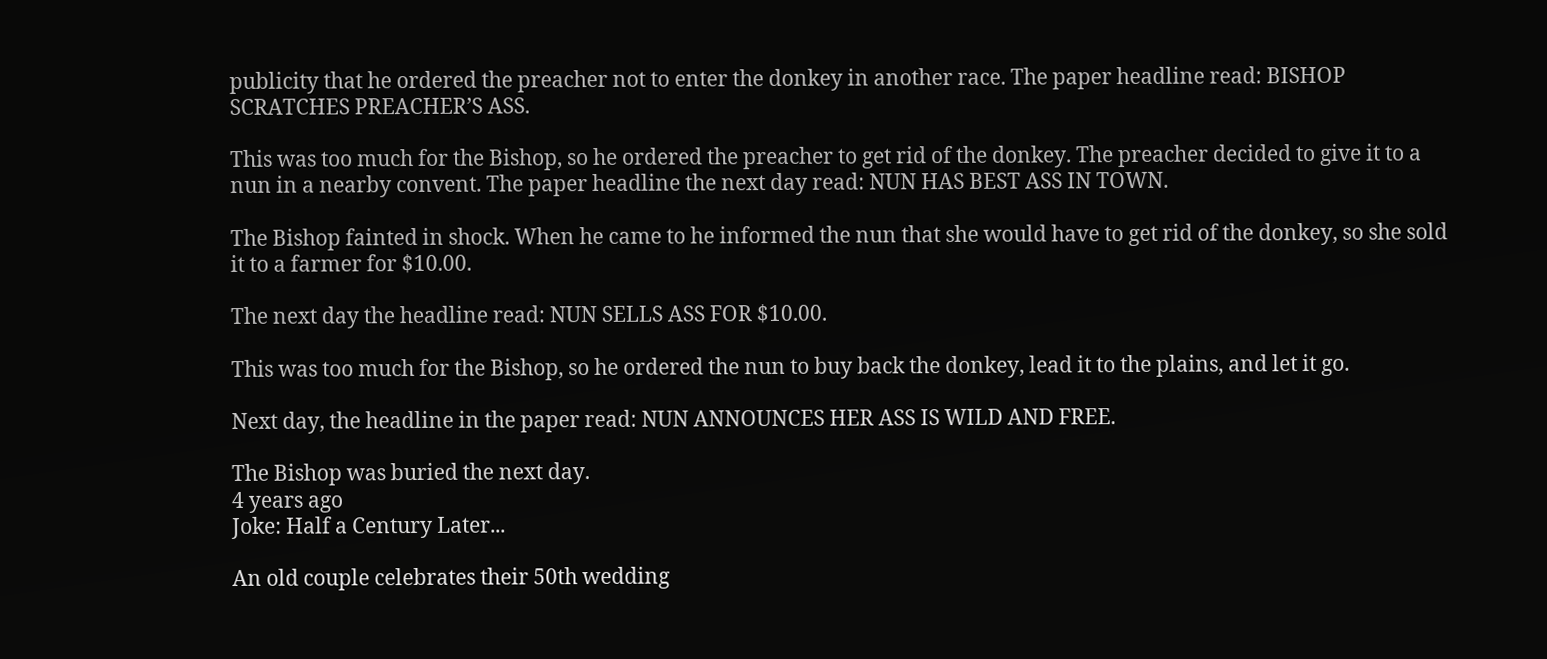publicity that he ordered the preacher not to enter the donkey in another race. The paper headline read: BISHOP SCRATCHES PREACHER’S ASS.

This was too much for the Bishop, so he ordered the preacher to get rid of the donkey. The preacher decided to give it to a nun in a nearby convent. The paper headline the next day read: NUN HAS BEST ASS IN TOWN.

The Bishop fainted in shock. When he came to he informed the nun that she would have to get rid of the donkey, so she sold it to a farmer for $10.00.

The next day the headline read: NUN SELLS ASS FOR $10.00.

This was too much for the Bishop, so he ordered the nun to buy back the donkey, lead it to the plains, and let it go.

Next day, the headline in the paper read: NUN ANNOUNCES HER ASS IS WILD AND FREE.

The Bishop was buried the next day.
4 years ago
Joke: Half a Century Later...

An old couple celebrates their 50th wedding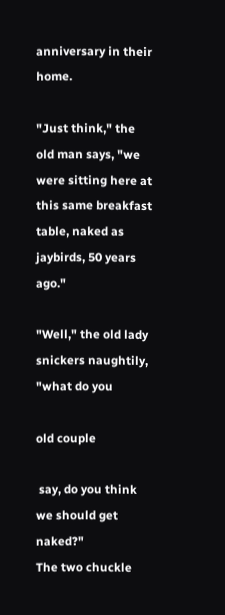anniversary in their home.

"Just think," the old man says, "we were sitting here at this same breakfast table, naked as jaybirds, 50 years ago."

"Well," the old lady snickers naughtily, "what do you

old couple

 say, do you think we should get naked?"
The two chuckle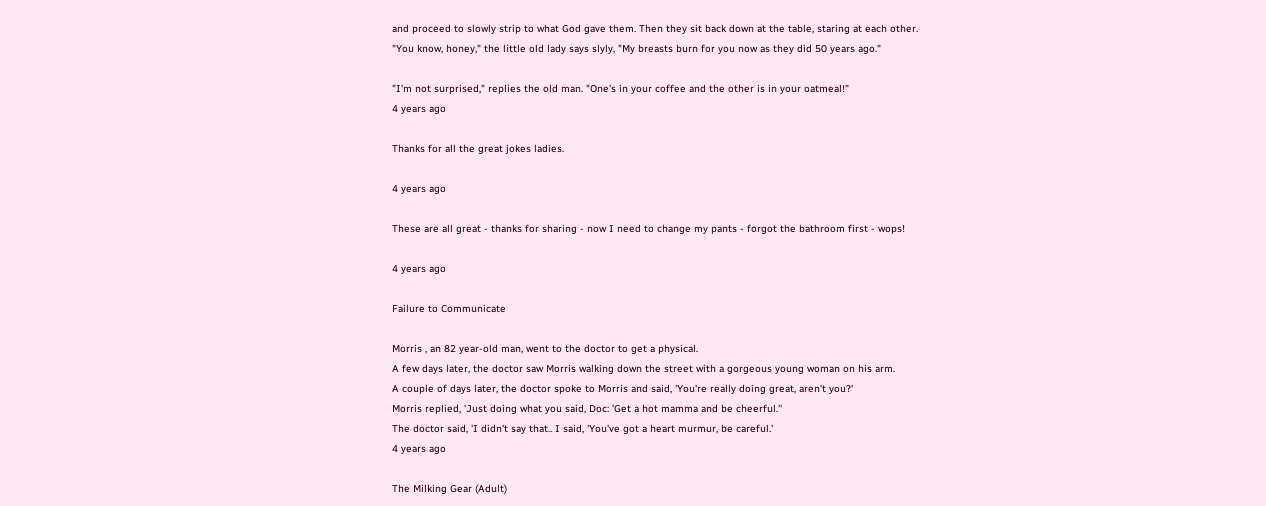and proceed to slowly strip to what God gave them. Then they sit back down at the table, staring at each other.
"You know, honey," the little old lady says slyly, "My breasts burn for you now as they did 50 years ago."

"I'm not surprised," replies the old man. "One's in your coffee and the other is in your oatmeal!"
4 years ago

Thanks for all the great jokes ladies.

4 years ago

These are all great - thanks for sharing - now I need to change my pants - forgot the bathroom first - wops!

4 years ago

Failure to Communicate

Morris , an 82 year-old man, went to the doctor to get a physical.
A few days later, the doctor saw Morris walking down the street with a gorgeous young woman on his arm.
A couple of days later, the doctor spoke to Morris and said, 'You're really doing great, aren't you?'
Morris replied, 'Just doing what you said, Doc: 'Get a hot mamma and be cheerful.''
The doctor said, 'I didn't say that.. I said, 'You've got a heart murmur, be careful.'
4 years ago

The Milking Gear (Adult)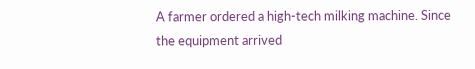A farmer ordered a high-tech milking machine. Since the equipment arrived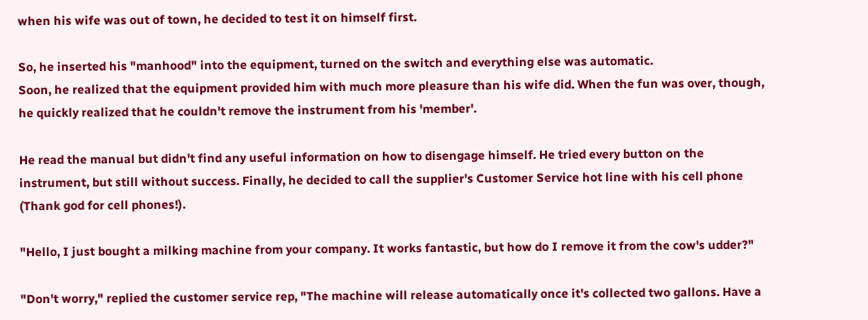when his wife was out of town, he decided to test it on himself first.

So, he inserted his "manhood" into the equipment, turned on the switch and everything else was automatic.
Soon, he realized that the equipment provided him with much more pleasure than his wife did. When the fun was over, though, he quickly realized that he couldn't remove the instrument from his 'member'.

He read the manual but didn't find any useful information on how to disengage himself. He tried every button on the instrument, but still without success. Finally, he decided to call the supplier's Customer Service hot line with his cell phone (Thank god for cell phones!).

"Hello, I just bought a milking machine from your company. It works fantastic, but how do I remove it from the cow's udder?"

"Don't worry," replied the customer service rep, "The machine will release automatically once it's collected two gallons. Have a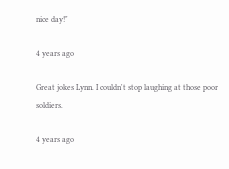nice day!"

4 years ago

Great jokes Lynn. I couldn't stop laughing at those poor soldiers.

4 years ago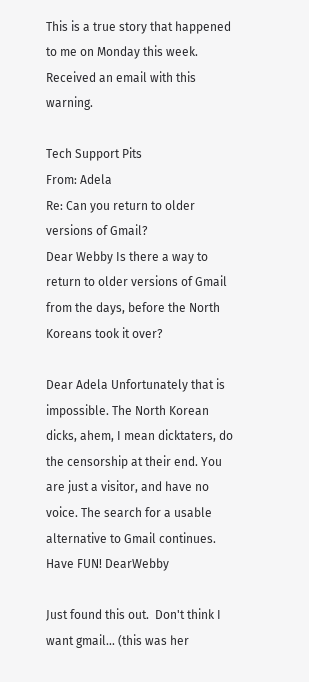This is a true story that happened to me on Monday this week.  Received an email with this warning.

Tech Support Pits
From: Adela
Re: Can you return to older versions of Gmail?
Dear Webby Is there a way to return to older versions of Gmail from the days, before the North Koreans took it over?

Dear Adela Unfortunately that is impossible. The North Korean dicks, ahem, I mean dicktaters, do the censorship at their end. You are just a visitor, and have no voice. The search for a usable alternative to Gmail continues. Have FUN! DearWebby

Just found this out.  Don't think I want gmail... (this was her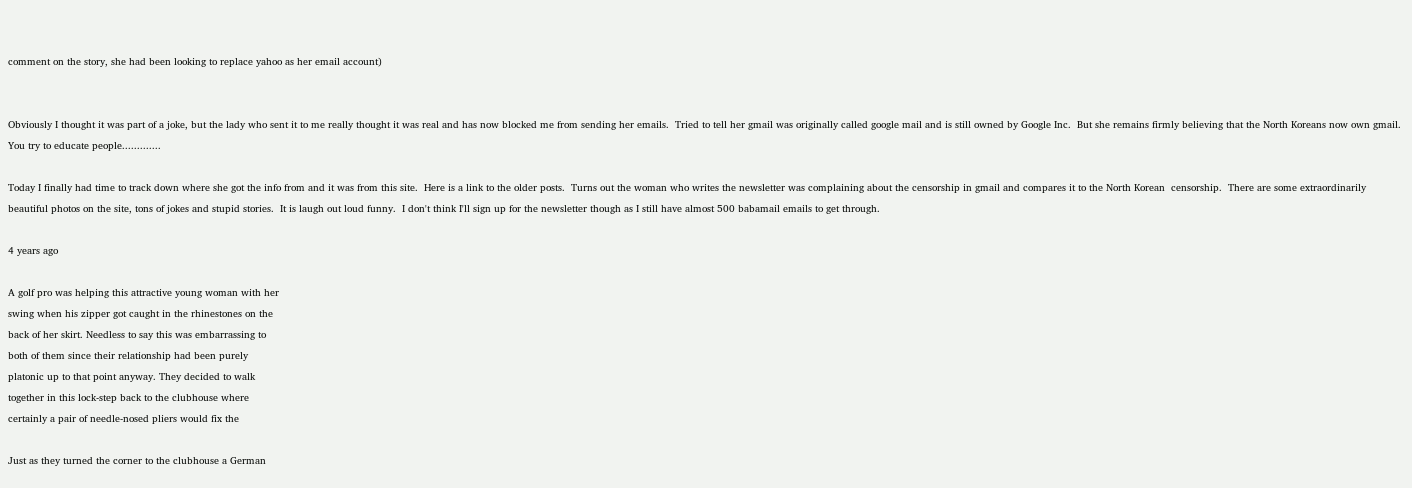comment on the story, she had been looking to replace yahoo as her email account)


Obviously I thought it was part of a joke, but the lady who sent it to me really thought it was real and has now blocked me from sending her emails.  Tried to tell her gmail was originally called google mail and is still owned by Google Inc.  But she remains firmly believing that the North Koreans now own gmail.  You try to educate people.............

Today I finally had time to track down where she got the info from and it was from this site.  Here is a link to the older posts.  Turns out the woman who writes the newsletter was complaining about the censorship in gmail and compares it to the North Korean  censorship.  There are some extraordinarily beautiful photos on the site, tons of jokes and stupid stories.  It is laugh out loud funny.  I don't think I'll sign up for the newsletter though as I still have almost 500 babamail emails to get through.

4 years ago

A golf pro was helping this attractive young woman with her
swing when his zipper got caught in the rhinestones on the
back of her skirt. Needless to say this was embarrassing to
both of them since their relationship had been purely
platonic up to that point anyway. They decided to walk
together in this lock-step back to the clubhouse where
certainly a pair of needle-nosed pliers would fix the

Just as they turned the corner to the clubhouse a German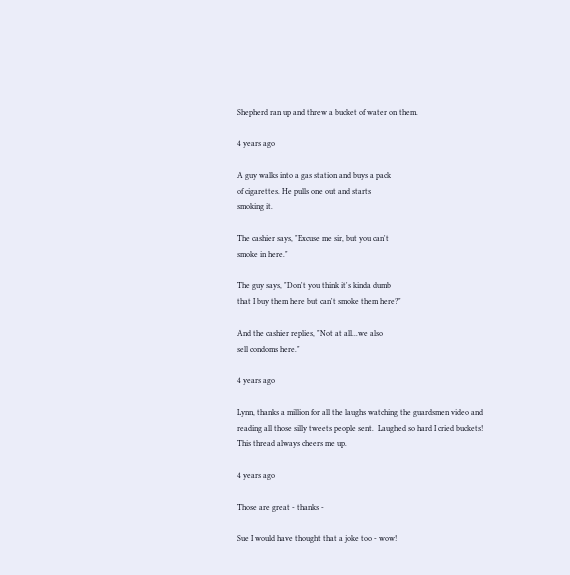Shepherd ran up and threw a bucket of water on them.

4 years ago

A guy walks into a gas station and buys a pack
of cigarettes. He pulls one out and starts
smoking it.

The cashier says, "Excuse me sir, but you can't
smoke in here."

The guy says, "Don't you think it's kinda dumb
that I buy them here but can't smoke them here?"

And the cashier replies, "Not at all...we also
sell condoms here."

4 years ago

Lynn, thanks a million for all the laughs watching the guardsmen video and reading all those silly tweets people sent.  Laughed so hard I cried buckets!  This thread always cheers me up.

4 years ago

Those are great - thanks -

Sue I would have thought that a joke too - wow!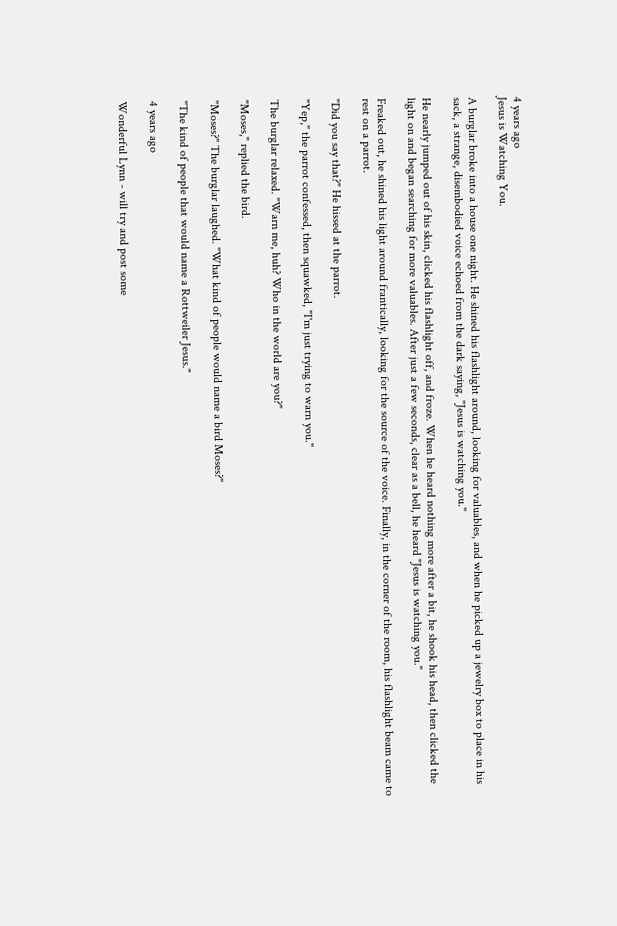4 years ago
Jesus is Watching You.

A burglar broke into a house one night. He shined his flashlight around, looking for valuables, and when he picked up a jewelry box to place in his sack, a strange, disembodied voice echoed from the dark saying, "Jesus is watching you."

He nearly jumped out of his skin, clicked his flashlight off, and froze. When he heard nothing more after a bit, he shook his head, then clicked the light on and began searching for more valuables. After just a few seconds, clear as a bell, he heard "Jesus is watching you."

Freaked out, he shined his light around frantically, looking for the source of the voice. Finally, in the corner of the room, his flashlight beam came to rest on a parrot.

"Did you say that?" He hissed at the parrot.

"Yep," the parrot confessed, then squawked, "I'm just trying to warn you."

The burglar relaxed. "Warn me, huh? Who in the world are you?"

"Moses," replied the bird.

"Moses?" The burglar laughed. "What kind of people would name a bird Moses?"

"The kind of people that would name a Rottweiler Jesus."

4 years ago

Wonderful Lynn - will try and post some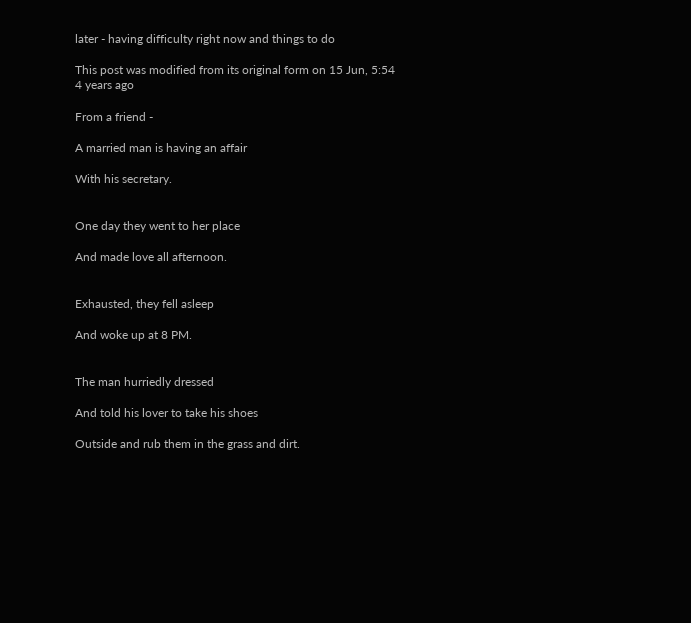later - having difficulty right now and things to do

This post was modified from its original form on 15 Jun, 5:54
4 years ago

From a friend -

A married man is having an affair

With his secretary.


One day they went to her place

And made love all afternoon.


Exhausted, they fell asleep

And woke up at 8 PM.


The man hurriedly dressed

And told his lover to take his shoes

Outside and rub them in the grass and dirt.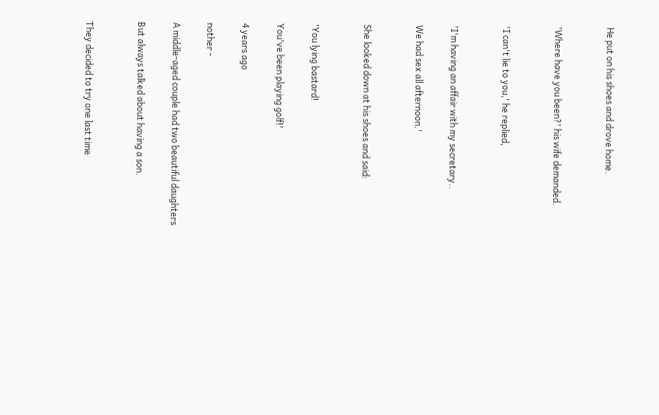He put on his shoes and drove home.


'Where have you been?' his wife demanded.


'I can't lie to you,' he replied,


'I'm having an affair with my secretary..

We had sex all afternoon.'


She looked down at his shoes and said:


'You lying bastard!

You've been playing golf!'

4 years ago

nother -

A middle-aged couple had two beautiful daughters

But always talked about having a son.


They decided to try one last time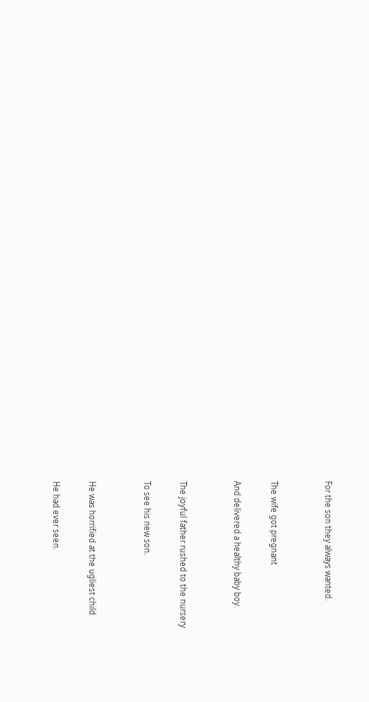For the son they always wanted.


The wife got pregnant

And delivered a healthy baby boy.


The joyful father rushed to the nursery

To see his new son.


He was horrified at the ugliest child

He had ever seen.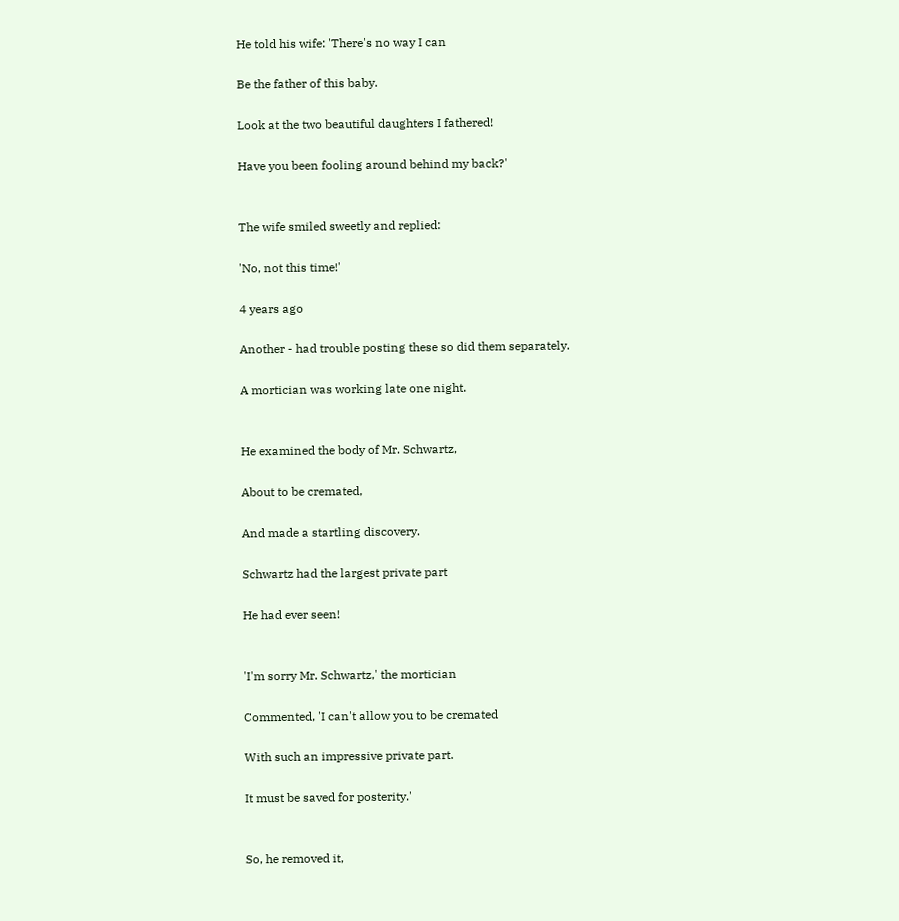He told his wife: 'There's no way I can

Be the father of this baby.

Look at the two beautiful daughters I fathered!

Have you been fooling around behind my back?'


The wife smiled sweetly and replied:

'No, not this time!'

4 years ago

Another - had trouble posting these so did them separately.

A mortician was working late one night.


He examined the body of Mr. Schwartz,

About to be cremated,

And made a startling discovery.

Schwartz had the largest private part

He had ever seen!


'I'm sorry Mr. Schwartz,' the mortician

Commented, 'I can't allow you to be cremated

With such an impressive private part.

It must be saved for posterity.'


So, he removed it,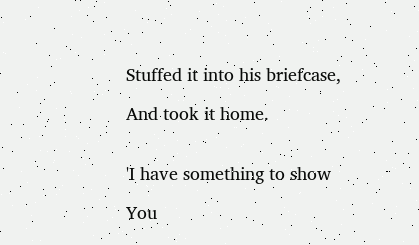Stuffed it into his briefcase,

And took it home.


'I have something to show

You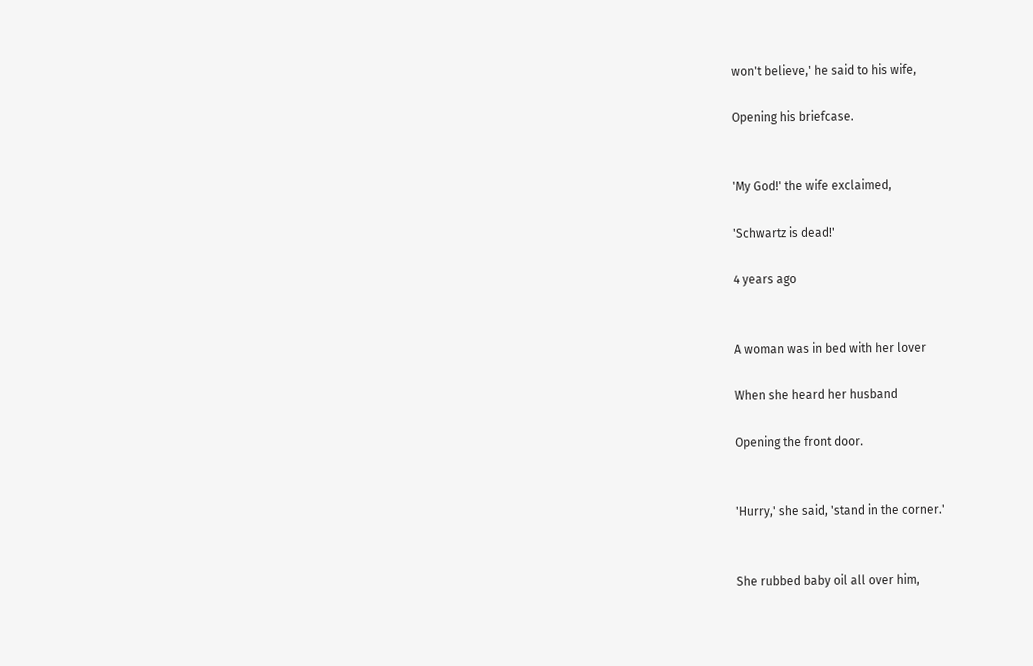won't believe,' he said to his wife,

Opening his briefcase.


'My God!' the wife exclaimed,

'Schwartz is dead!'

4 years ago


A woman was in bed with her lover

When she heard her husband

Opening the front door.


'Hurry,' she said, 'stand in the corner.'


She rubbed baby oil all over him,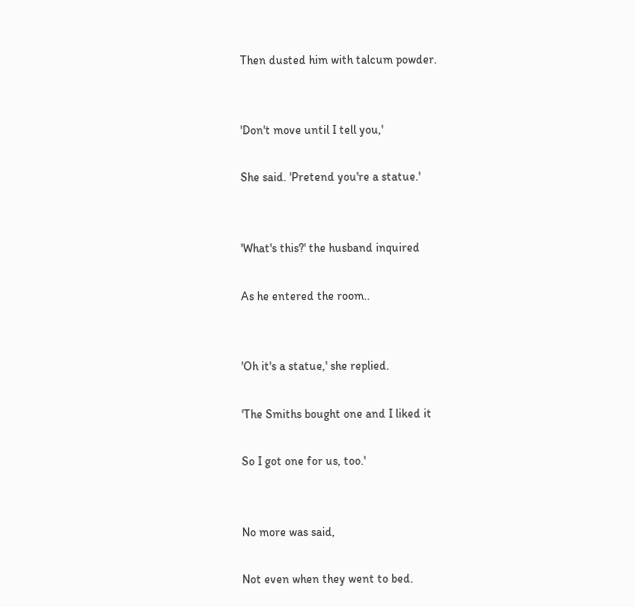Then dusted him with talcum powder.


'Don't move until I tell you,'

She said. 'Pretend you're a statue.'


'What's this?' the husband inquired

As he entered the room..


'Oh it's a statue,' she replied.

'The Smiths bought one and I liked it

So I got one for us, too.'


No more was said,

Not even when they went to bed.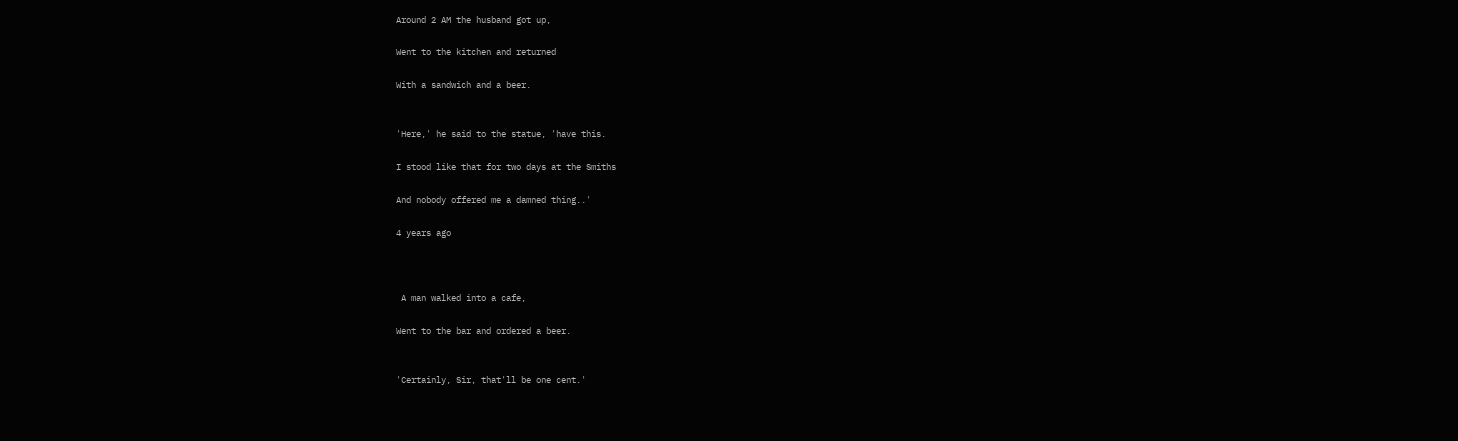Around 2 AM the husband got up,

Went to the kitchen and returned

With a sandwich and a beer.


'Here,' he said to the statue, 'have this.

I stood like that for two days at the Smiths

And nobody offered me a damned thing..'

4 years ago



 A man walked into a cafe,

Went to the bar and ordered a beer.


'Certainly, Sir, that'll be one cent.'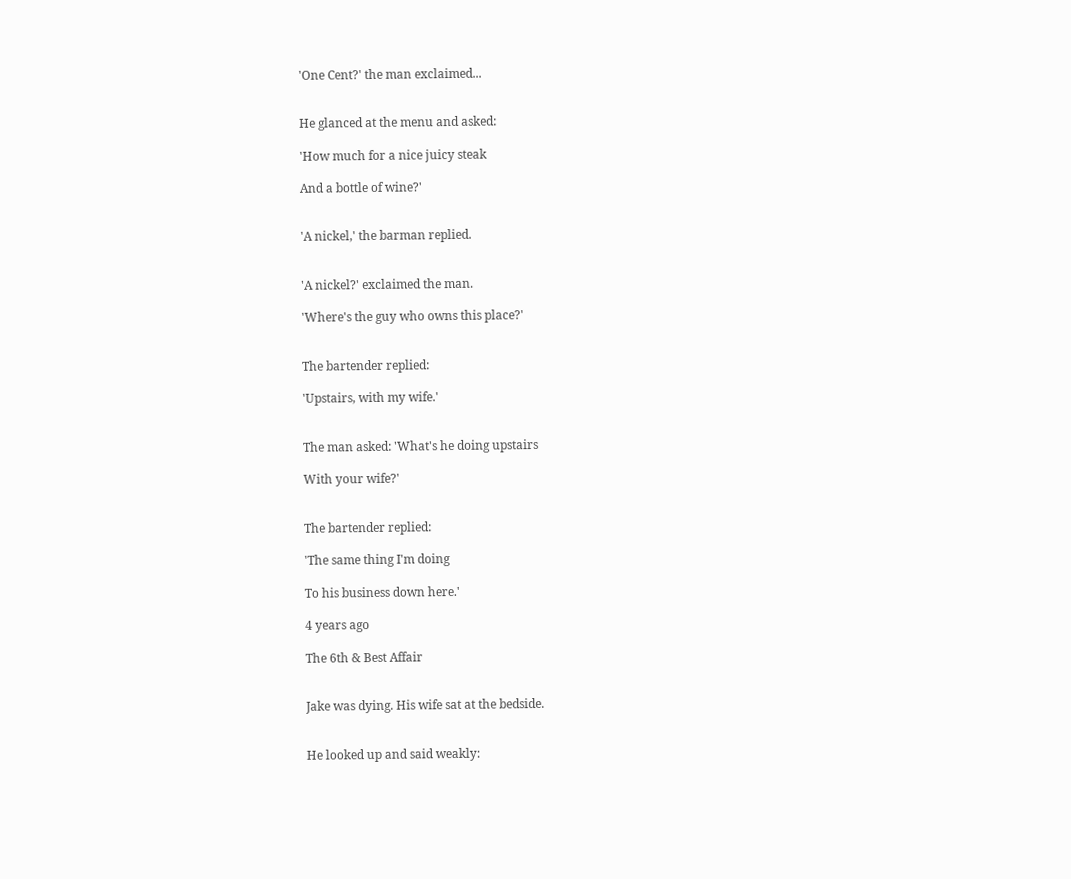'One Cent?' the man exclaimed...


He glanced at the menu and asked:

'How much for a nice juicy steak

And a bottle of wine?'


'A nickel,' the barman replied.


'A nickel?' exclaimed the man.

'Where's the guy who owns this place?'


The bartender replied:

'Upstairs, with my wife.'


The man asked: 'What's he doing upstairs

With your wife?'


The bartender replied:

'The same thing I'm doing

To his business down here.'

4 years ago

The 6th & Best Affair


Jake was dying. His wife sat at the bedside.


He looked up and said weakly: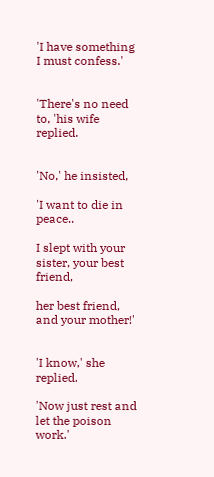'I have something I must confess.'


'There's no need to, 'his wife replied.


'No,' he insisted,

'I want to die in peace..

I slept with your sister, your best friend,

her best friend, and your mother!'


'I know,' she replied.

'Now just rest and let the poison work.'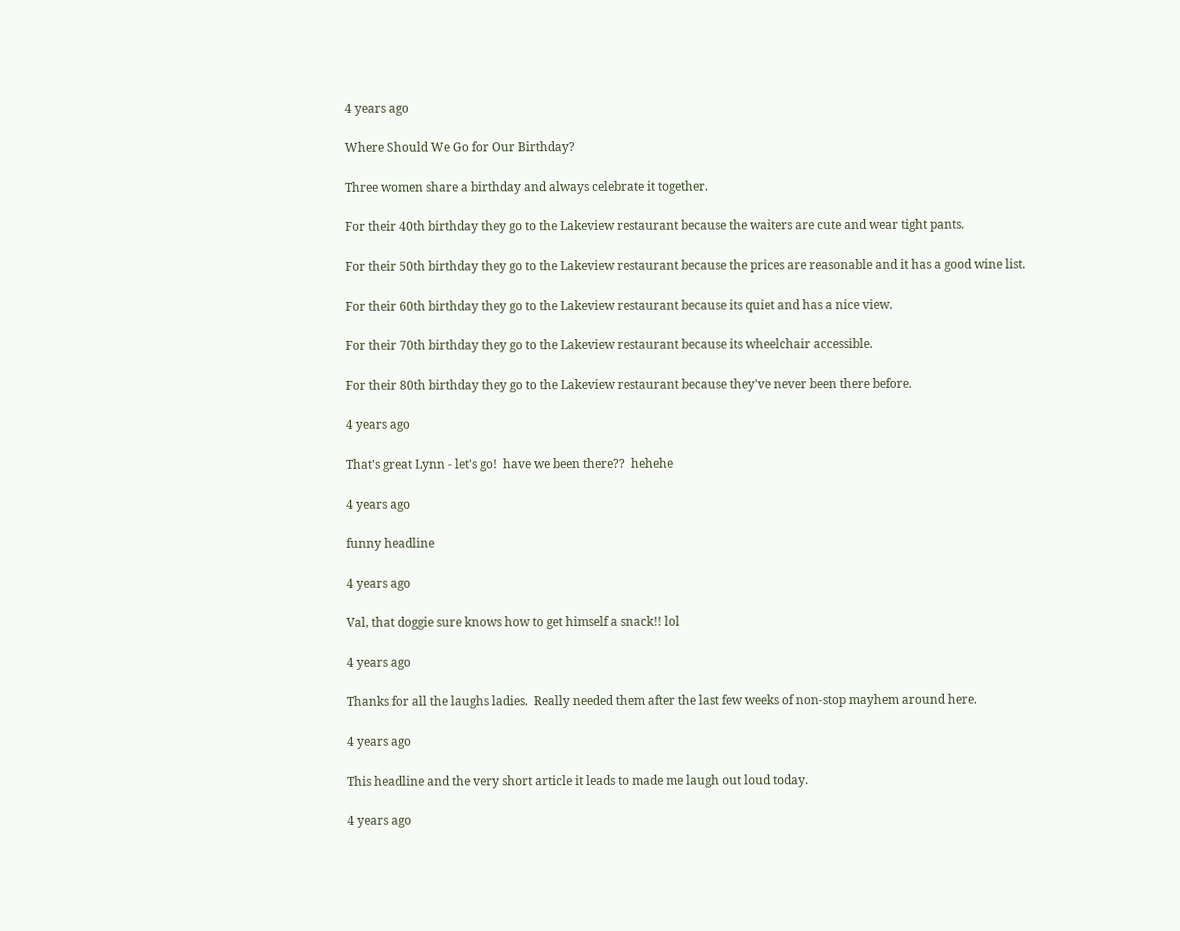4 years ago

Where Should We Go for Our Birthday?

Three women share a birthday and always celebrate it together.

For their 40th birthday they go to the Lakeview restaurant because the waiters are cute and wear tight pants.

For their 50th birthday they go to the Lakeview restaurant because the prices are reasonable and it has a good wine list.

For their 60th birthday they go to the Lakeview restaurant because its quiet and has a nice view.

For their 70th birthday they go to the Lakeview restaurant because its wheelchair accessible.

For their 80th birthday they go to the Lakeview restaurant because they've never been there before.

4 years ago

That's great Lynn - let's go!  have we been there??  hehehe

4 years ago

funny headline

4 years ago

Val, that doggie sure knows how to get himself a snack!! lol

4 years ago

Thanks for all the laughs ladies.  Really needed them after the last few weeks of non-stop mayhem around here.

4 years ago

This headline and the very short article it leads to made me laugh out loud today.

4 years ago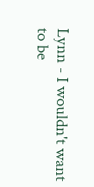Lynn - I wouldn't want to be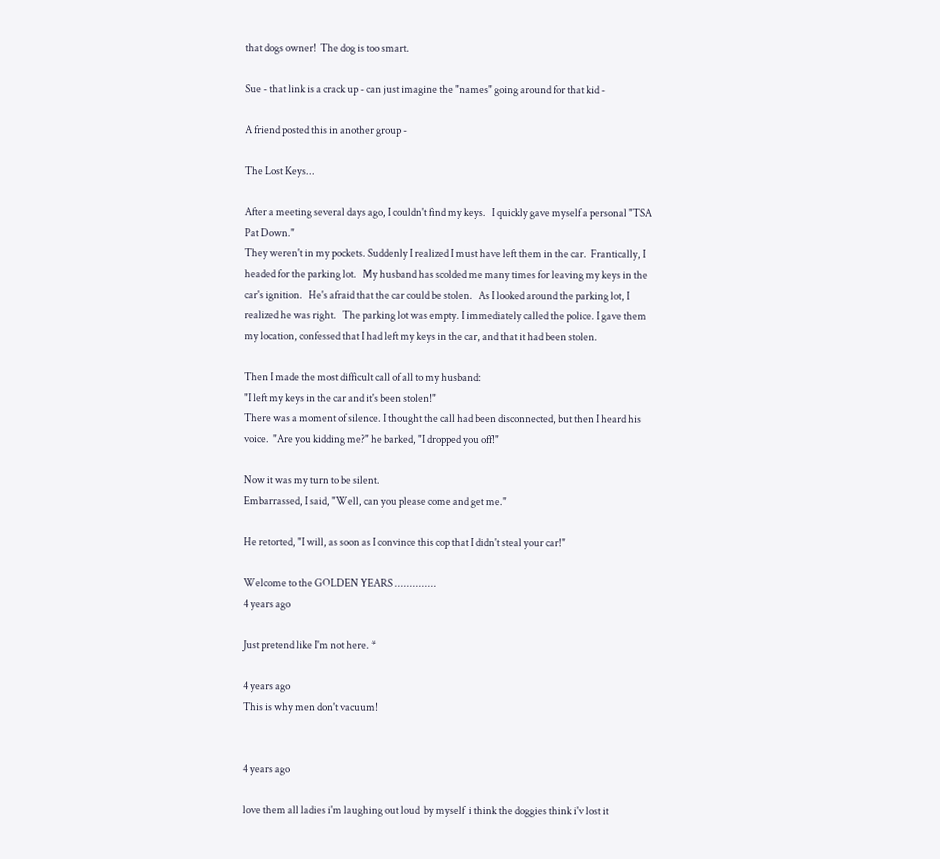that dogs owner!  The dog is too smart.

Sue - that link is a crack up - can just imagine the "names" going around for that kid -

A friend posted this in another group -

The Lost Keys...

After a meeting several days ago, I couldn't find my keys.   I quickly gave myself a personal "TSA Pat Down."
They weren't in my pockets. Suddenly I realized I must have left them in the car.  Frantically, I headed for the parking lot.   My husband has scolded me many times for leaving my keys in the car's ignition.   He's afraid that the car could be stolen.   As I looked around the parking lot, I realized he was right.   The parking lot was empty. I immediately called the police. I gave them my location, confessed that I had left my keys in the car, and that it had been stolen.

Then I made the most difficult call of all to my husband:
"I left my keys in the car and it's been stolen!"
There was a moment of silence. I thought the call had been disconnected, but then I heard his voice.  "Are you kidding me?" he barked, "I dropped you off!"

Now it was my turn to be silent.
Embarrassed, I said, "Well, can you please come and get me."

He retorted, "I will, as soon as I convince this cop that I didn't steal your car!"

Welcome to the GOLDEN YEARS ..............
4 years ago

Just pretend like I'm not here. *

4 years ago
This is why men don't vacuum!


4 years ago

love them all ladies i'm laughing out loud  by myself  i think the doggies think i'v lost it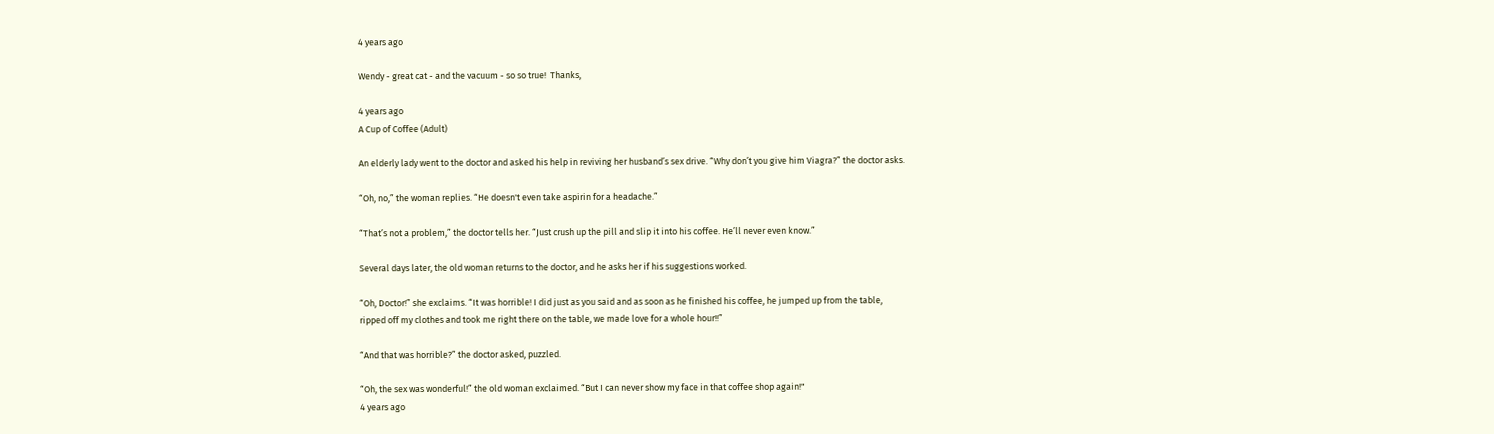4 years ago

Wendy - great cat - and the vacuum - so so true!  Thanks,

4 years ago
A Cup of Coffee (Adult)

An elderly lady went to the doctor and asked his help in reviving her husband’s sex drive. “Why don’t you give him Viagra?” the doctor asks.

“Oh, no,” the woman replies. “He doesn't even take aspirin for a headache.”

“That’s not a problem,” the doctor tells her. “Just crush up the pill and slip it into his coffee. He’ll never even know.”

Several days later, the old woman returns to the doctor, and he asks her if his suggestions worked.

“Oh, Doctor!” she exclaims. “It was horrible! I did just as you said and as soon as he finished his coffee, he jumped up from the table,
ripped off my clothes and took me right there on the table, we made love for a whole hour!!”

“And that was horrible?” the doctor asked, puzzled.

“Oh, the sex was wonderful!” the old woman exclaimed. “But I can never show my face in that coffee shop again!"
4 years ago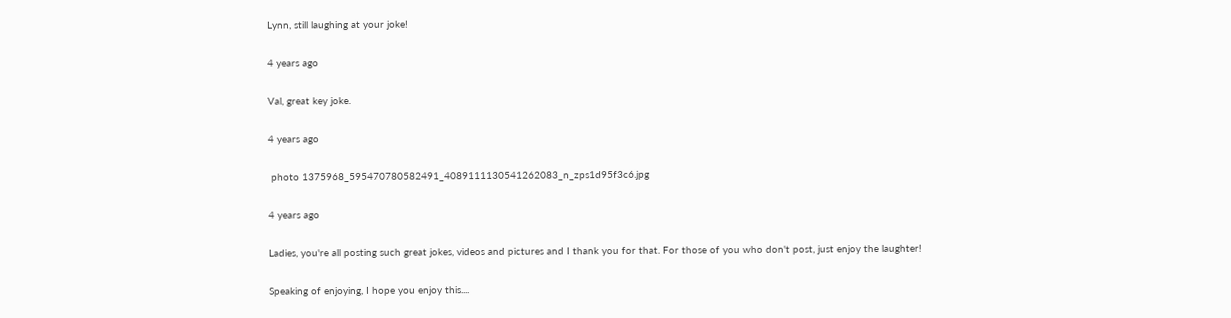Lynn, still laughing at your joke!

4 years ago

Val, great key joke.

4 years ago

 photo 1375968_595470780582491_4089111130541262083_n_zps1d95f3c6.jpg

4 years ago

Ladies, you're all posting such great jokes, videos and pictures and I thank you for that. For those of you who don't post, just enjoy the laughter!

Speaking of enjoying, I hope you enjoy this....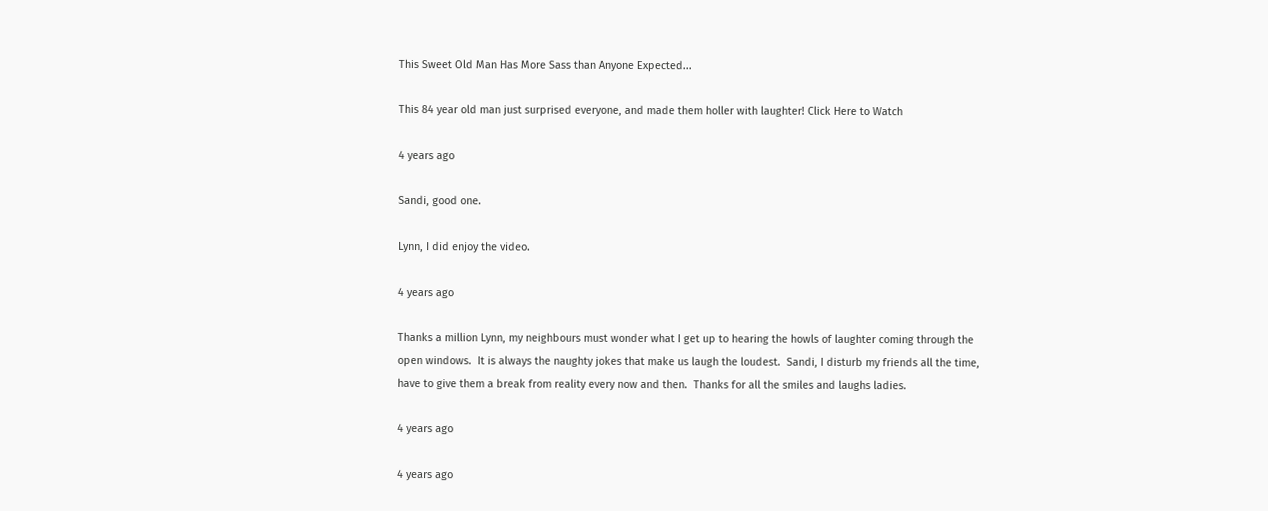This Sweet Old Man Has More Sass than Anyone Expected...

This 84 year old man just surprised everyone, and made them holler with laughter! Click Here to Watch

4 years ago

Sandi, good one.

Lynn, I did enjoy the video.

4 years ago

Thanks a million Lynn, my neighbours must wonder what I get up to hearing the howls of laughter coming through the open windows.  It is always the naughty jokes that make us laugh the loudest.  Sandi, I disturb my friends all the time, have to give them a break from reality every now and then.  Thanks for all the smiles and laughs ladies.

4 years ago

4 years ago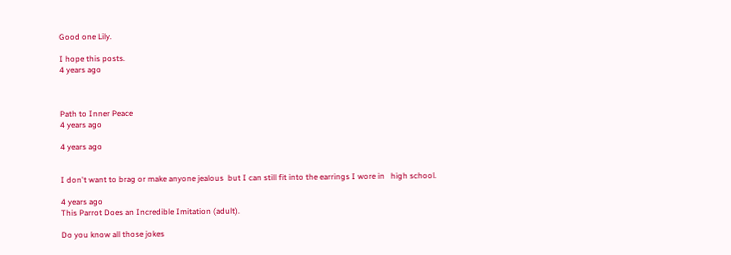Good one Lily.

I hope this posts.
4 years ago



Path to Inner Peace
4 years ago

4 years ago


I don't want to brag or make anyone jealous  but I can still fit into the earrings I wore in   high school.

4 years ago
This Parrot Does an Incredible Imitation (adult).

Do you know all those jokes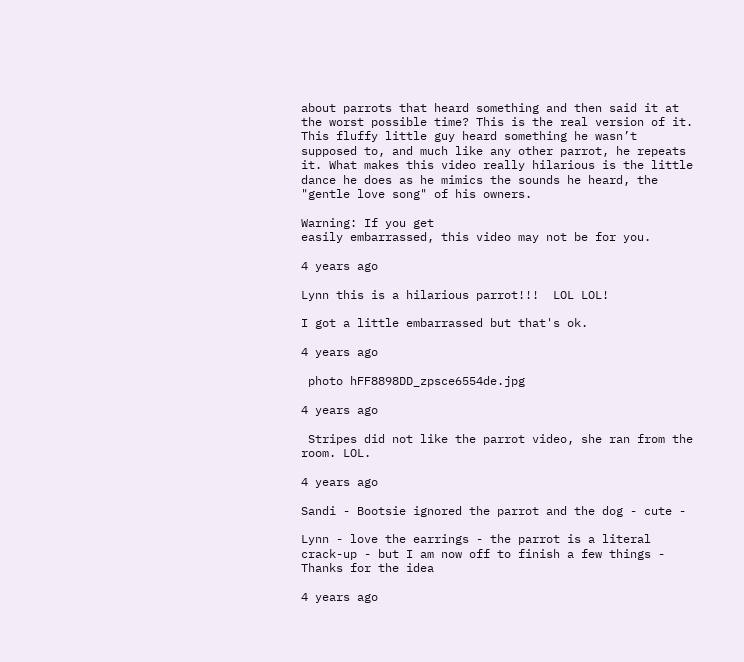about parrots that heard something and then said it at the worst possible time? This is the real version of it. This fluffy little guy heard something he wasn’t supposed to, and much like any other parrot, he repeats it. What makes this video really hilarious is the little dance he does as he mimics the sounds he heard, the "gentle love song" of his owners.

Warning: If you get
easily embarrassed, this video may not be for you.

4 years ago

Lynn this is a hilarious parrot!!!  LOL LOL!

I got a little embarrassed but that's ok.

4 years ago

 photo hFF8898DD_zpsce6554de.jpg

4 years ago

 Stripes did not like the parrot video, she ran from the room. LOL.

4 years ago

Sandi - Bootsie ignored the parrot and the dog - cute -

Lynn - love the earrings - the parrot is a literal crack-up - but I am now off to finish a few things -   Thanks for the idea

4 years ago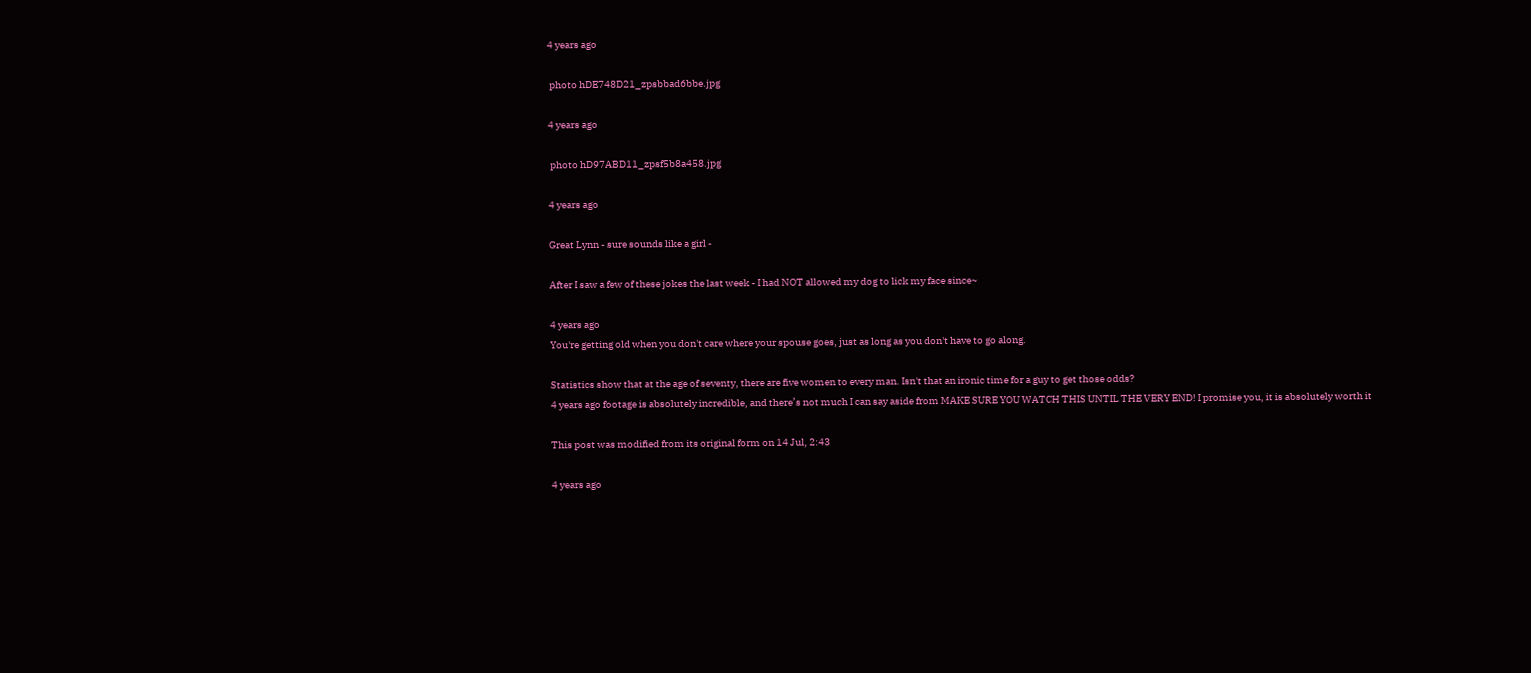4 years ago

 photo hDE748D21_zpsbbad6bbe.jpg

4 years ago

 photo hD97ABD11_zpsf5b8a458.jpg

4 years ago

Great Lynn - sure sounds like a girl -

After I saw a few of these jokes the last week - I had NOT allowed my dog to lick my face since~

4 years ago
You're getting old when you don't care where your spouse goes, just as long as you don't have to go along.

Statistics show that at the age of seventy, there are five women to every man. Isn't that an ironic time for a guy to get those odds?
4 years ago footage is absolutely incredible, and there’s not much I can say aside from MAKE SURE YOU WATCH THIS UNTIL THE VERY END! I promise you, it is absolutely worth it

This post was modified from its original form on 14 Jul, 2:43

4 years ago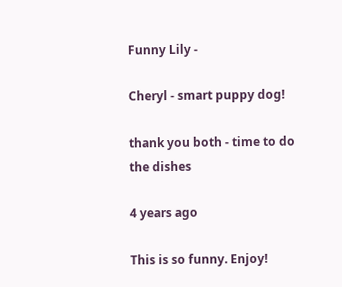Funny Lily -

Cheryl - smart puppy dog!

thank you both - time to do the dishes

4 years ago

This is so funny. Enjoy!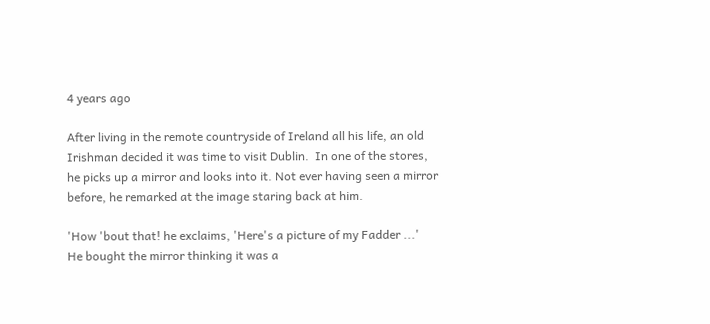4 years ago

After living in the remote countryside of Ireland all his life, an old Irishman decided it was time to visit Dublin.  In one of the stores, he picks up a mirror and looks into it. Not ever having seen a mirror before, he remarked at the image staring back at him.

'How 'bout that! he exclaims, 'Here's a picture of my Fadder ...'
He bought the mirror thinking it was a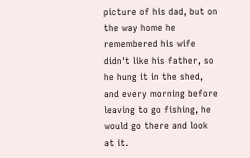picture of his dad, but on the way home he remembered his wife didn't like his father, so he hung it in the shed, and every morning before leaving to go fishing, he would go there and look at it.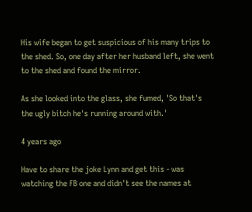His wife began to get suspicious of his many trips to the shed. So, one day after her husband left, she went to the shed and found the mirror.

As she looked into the glass, she fumed, 'So that's the ugly bitch he's running around with.'

4 years ago

Have to share the joke Lynn and get this - was watching the FB one and didn't see the names at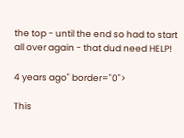the top - until the end so had to start all over again - that dud need HELP!

4 years ago" border="0">

This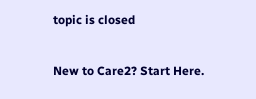topic is closed

New to Care2? Start Here.